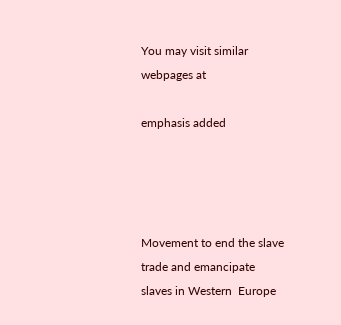You may visit similar webpages at

emphasis added




Movement to end the slave trade and emancipate slaves in Western  Europe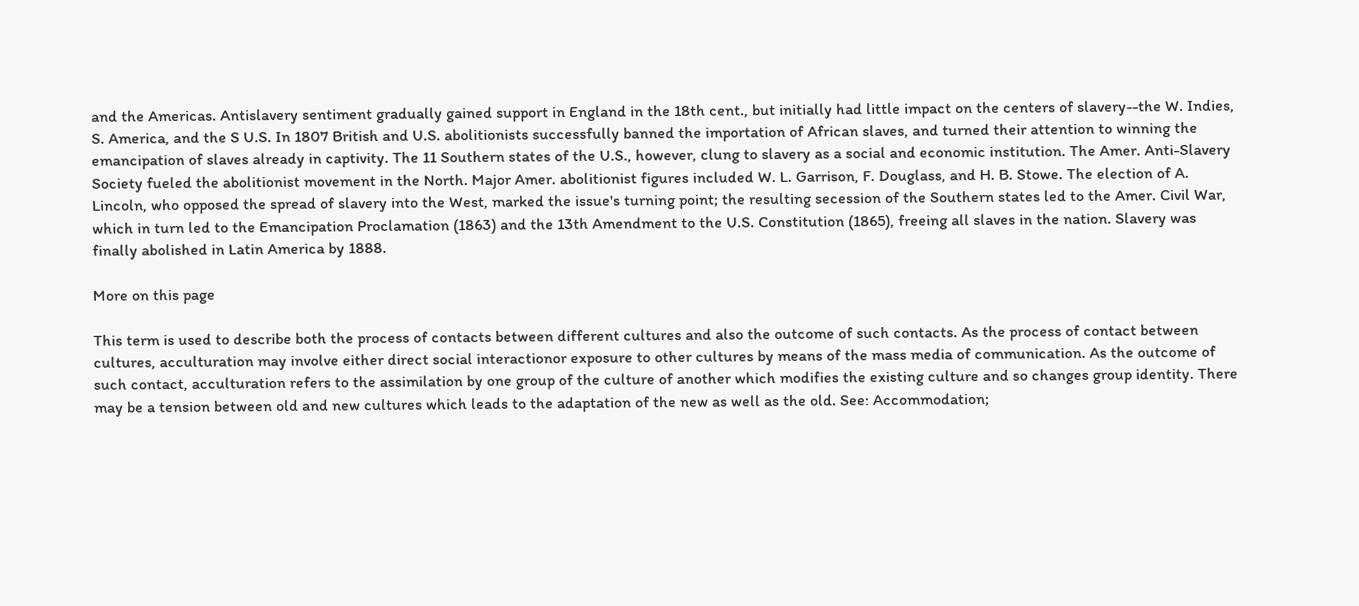and the Americas. Antislavery sentiment gradually gained support in England in the 18th cent., but initially had little impact on the centers of slavery--the W. Indies, S. America, and the S U.S. In 1807 British and U.S. abolitionists successfully banned the importation of African slaves, and turned their attention to winning the emancipation of slaves already in captivity. The 11 Southern states of the U.S., however, clung to slavery as a social and economic institution. The Amer. Anti-Slavery Society fueled the abolitionist movement in the North. Major Amer. abolitionist figures included W. L. Garrison, F. Douglass, and H. B. Stowe. The election of A. Lincoln, who opposed the spread of slavery into the West, marked the issue's turning point; the resulting secession of the Southern states led to the Amer. Civil War, which in turn led to the Emancipation Proclamation (1863) and the 13th Amendment to the U.S. Constitution (1865), freeing all slaves in the nation. Slavery was finally abolished in Latin America by 1888.

More on this page

This term is used to describe both the process of contacts between different cultures and also the outcome of such contacts. As the process of contact between cultures, acculturation may involve either direct social interactionor exposure to other cultures by means of the mass media of communication. As the outcome of such contact, acculturation refers to the assimilation by one group of the culture of another which modifies the existing culture and so changes group identity. There may be a tension between old and new cultures which leads to the adaptation of the new as well as the old. See: Accommodation;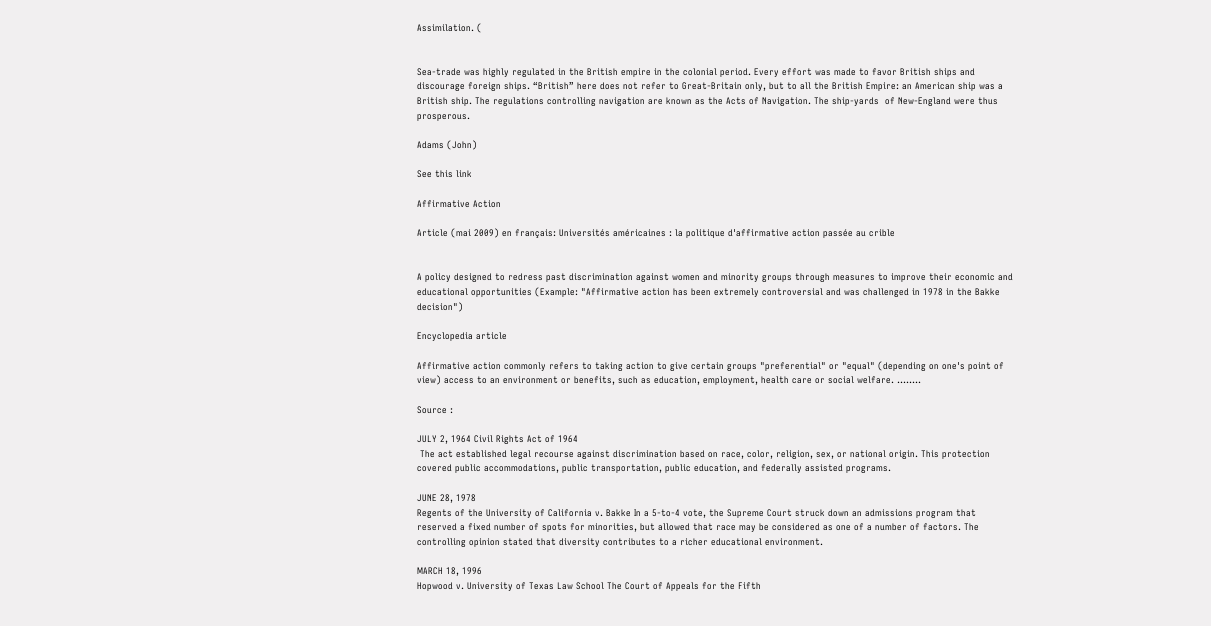Assimilation. (


Sea-trade was highly regulated in the British empire in the colonial period. Every effort was made to favor British ships and discourage foreign ships. “British” here does not refer to Great-Britain only, but to all the British Empire: an American ship was a British ship. The regulations controlling navigation are known as the Acts of Navigation. The ship-yards  of New-England were thus prosperous.

Adams (John)

See this link

Affirmative Action

Article (mai 2009) en français: Universités américaines : la politique d'affirmative action passée au crible


A policy designed to redress past discrimination against women and minority groups through measures to improve their economic and educational opportunities (Example: "Affirmative action has been extremely controversial and was challenged in 1978 in the Bakke decision")

Encyclopedia article

Affirmative action commonly refers to taking action to give certain groups "preferential" or "equal" (depending on one's point of view) access to an environment or benefits, such as education, employment, health care or social welfare. ........

Source :

JULY 2, 1964 Civil Rights Act of 1964
 The act established legal recourse against discrimination based on race, color, religion, sex, or national origin. This protection covered public accommodations, public transportation, public education, and federally assisted programs.

JUNE 28, 1978
Regents of the University of California v. Bakke In a 5-to-4 vote, the Supreme Court struck down an admissions program that reserved a fixed number of spots for minorities, but allowed that race may be considered as one of a number of factors. The controlling opinion stated that diversity contributes to a richer educational environment.

MARCH 18, 1996
Hopwood v. University of Texas Law School The Court of Appeals for the Fifth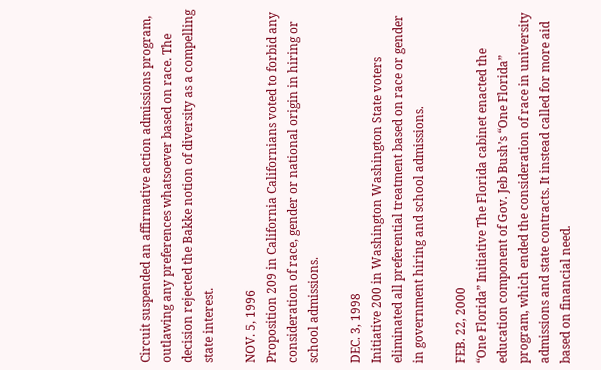Circuit suspended an affirmative action admissions program, outlawing any preferences whatsoever based on race. The decision rejected the Bakke notion of diversity as a compelling state interest.

NOV. 5, 1996
Proposition 209 in California Californians voted to forbid any consideration of race, gender or national origin in hiring or school admissions.

DEC. 3, 1998
Initiative 200 in Washington Washington State voters eliminated all preferential treatment based on race or gender in government hiring and school admissions.

FEB. 22, 2000
“One Florida” Initiative The Florida cabinet enacted the education component of Gov. Jeb Bush’s “One Florida” program, which ended the consideration of race in university admissions and state contracts. It instead called for more aid based on financial need.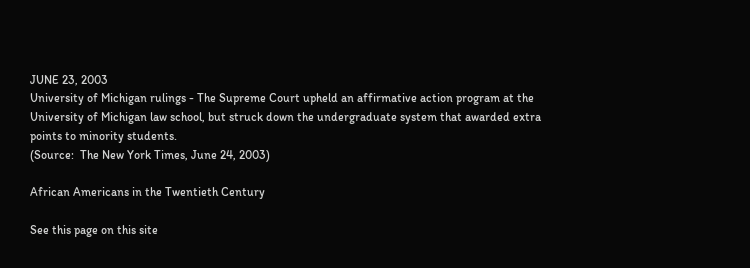JUNE 23, 2003
University of Michigan rulings - The Supreme Court upheld an affirmative action program at the University of Michigan law school, but struck down the undergraduate system that awarded extra points to minority students.
(Source:  The New York Times, June 24, 2003)

African Americans in the Twentieth Century

See this page on this site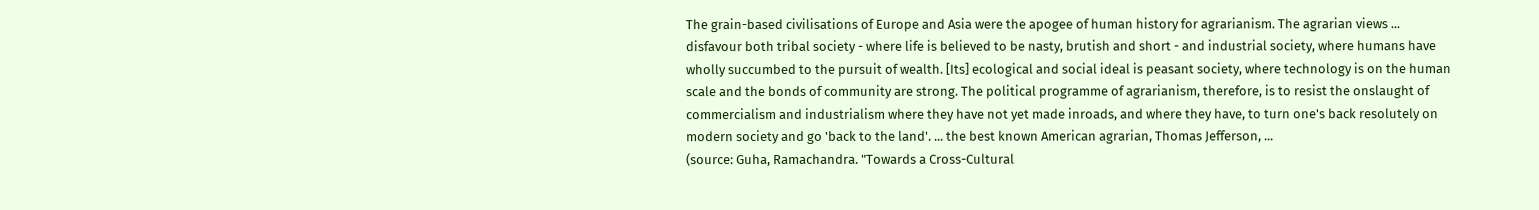The grain-based civilisations of Europe and Asia were the apogee of human history for agrarianism. The agrarian views ... disfavour both tribal society - where life is believed to be nasty, brutish and short - and industrial society, where humans have wholly succumbed to the pursuit of wealth. [Its] ecological and social ideal is peasant society, where technology is on the human scale and the bonds of community are strong. The political programme of agrarianism, therefore, is to resist the onslaught of commercialism and industrialism where they have not yet made inroads, and where they have, to turn one's back resolutely on modern society and go 'back to the land'. ... the best known American agrarian, Thomas Jefferson, ...
(source: Guha, Ramachandra. "Towards a Cross-Cultural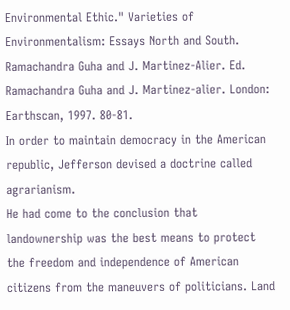Environmental Ethic." Varieties of Environmentalism: Essays North and South.  Ramachandra Guha and J. Martinez-Alier. Ed. Ramachandra Guha and J. Martinez-alier. London: Earthscan, 1997. 80-81.
In order to maintain democracy in the American republic, Jefferson devised a doctrine called agrarianism.
He had come to the conclusion that landownership was the best means to protect the freedom and independence of American citizens from the maneuvers of politicians. Land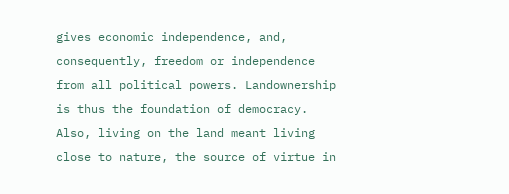gives economic independence, and, consequently, freedom or independence from all political powers. Landownership is thus the foundation of democracy. Also, living on the land meant living close to nature, the source of virtue in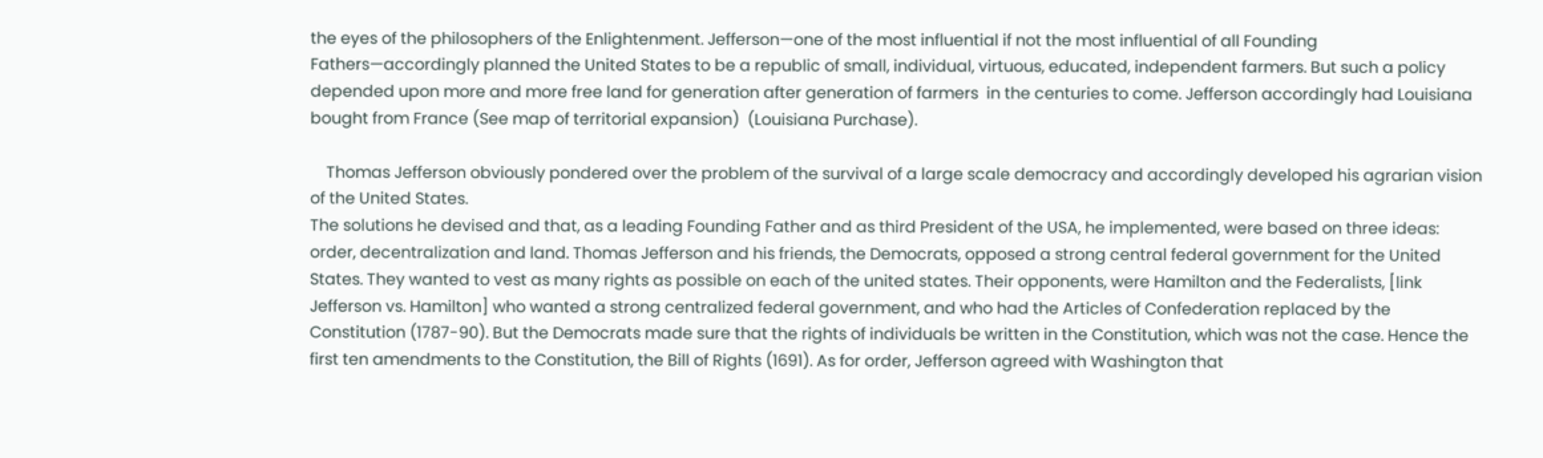the eyes of the philosophers of the Enlightenment. Jefferson—one of the most influential if not the most influential of all Founding Fathers—accordingly planned the United States to be a republic of small, individual, virtuous, educated, independent farmers. But such a policy depended upon more and more free land for generation after generation of farmers  in the centuries to come. Jefferson accordingly had Louisiana bought from France (See map of territorial expansion)  (Louisiana Purchase).

    Thomas Jefferson obviously pondered over the problem of the survival of a large scale democracy and accordingly developed his agrarian vision of the United States.
The solutions he devised and that, as a leading Founding Father and as third President of the USA, he implemented, were based on three ideas: order, decentralization and land. Thomas Jefferson and his friends, the Democrats, opposed a strong central federal government for the United States. They wanted to vest as many rights as possible on each of the united states. Their opponents, were Hamilton and the Federalists, [link Jefferson vs. Hamilton] who wanted a strong centralized federal government, and who had the Articles of Confederation replaced by the Constitution (1787-90). But the Democrats made sure that the rights of individuals be written in the Constitution, which was not the case. Hence the first ten amendments to the Constitution, the Bill of Rights (1691). As for order, Jefferson agreed with Washington that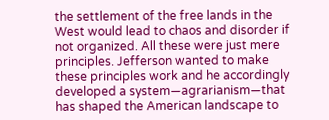the settlement of the free lands in the West would lead to chaos and disorder if not organized. All these were just mere principles. Jefferson wanted to make these principles work and he accordingly developed a system—agrarianism—that has shaped the American landscape to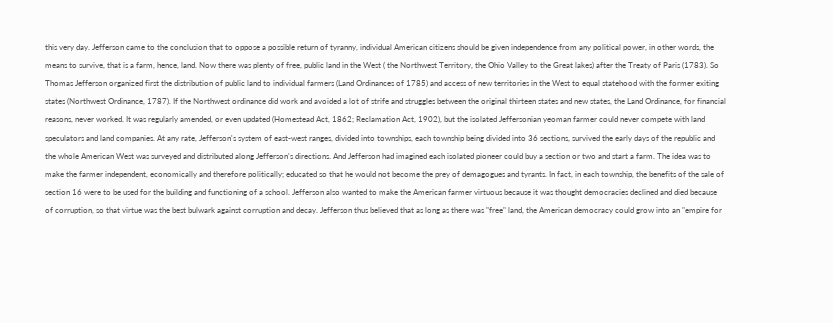this very day. Jefferson came to the conclusion that to oppose a possible return of tyranny, individual American citizens should be given independence from any political power, in other words, the means to survive, that is a farm, hence, land. Now there was plenty of free, public land in the West ( the Northwest Territory, the Ohio Valley to the Great lakes) after the Treaty of Paris (1783). So Thomas Jefferson organized first the distribution of public land to individual farmers (Land Ordinances of 1785) and access of new territories in the West to equal statehood with the former exiting states (Northwest Ordinance, 1787). If the Northwest ordinance did work and avoided a lot of strife and struggles between the original thirteen states and new states, the Land Ordinance, for financial reasons, never worked. It was regularly amended, or even updated (Homestead Act, 1862; Reclamation Act, 1902), but the isolated Jeffersonian yeoman farmer could never compete with land speculators and land companies. At any rate, Jefferson's system of east-west ranges, divided into townships, each township being divided into 36 sections, survived the early days of the republic and the whole American West was surveyed and distributed along Jefferson's directions. And Jefferson had imagined each isolated pioneer could buy a section or two and start a farm. The idea was to make the farmer independent, economically and therefore politically; educated so that he would not become the prey of demagogues and tyrants. In fact, in each township, the benefits of the sale of section 16 were to be used for the building and functioning of a school. Jefferson also wanted to make the American farmer virtuous because it was thought democracies declined and died because of corruption, so that virtue was the best bulwark against corruption and decay. Jefferson thus believed that as long as there was "free" land, the American democracy could grow into an "empire for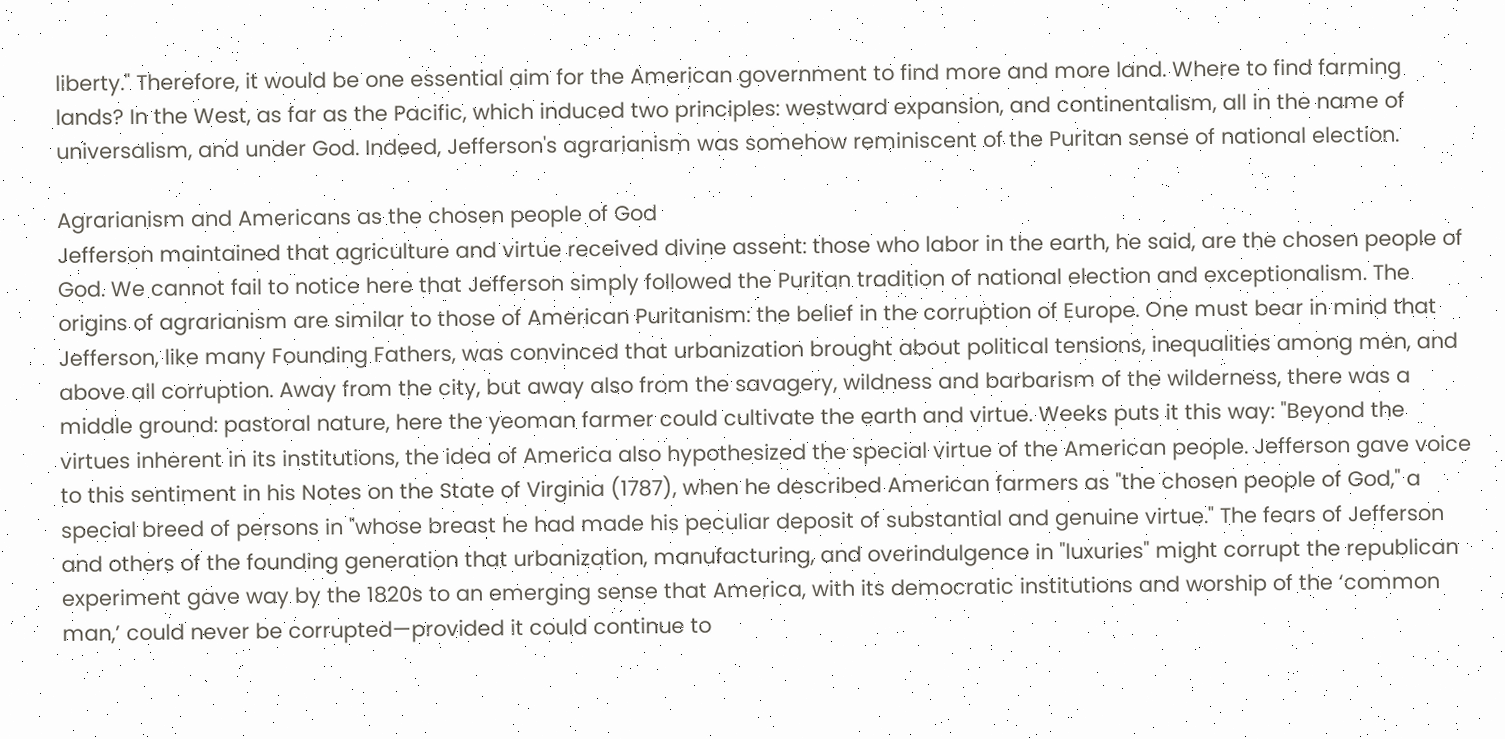liberty." Therefore, it would be one essential aim for the American government to find more and more land. Where to find farming lands? In the West, as far as the Pacific, which induced two principles: westward expansion, and continentalism, all in the name of universalism, and under God. Indeed, Jefferson's agrarianism was somehow reminiscent of the Puritan sense of national election.

Agrarianism and Americans as the chosen people of God
Jefferson maintained that agriculture and virtue received divine assent: those who labor in the earth, he said, are the chosen people of God. We cannot fail to notice here that Jefferson simply followed the Puritan tradition of national election and exceptionalism. The origins of agrarianism are similar to those of American Puritanism: the belief in the corruption of Europe. One must bear in mind that Jefferson, like many Founding Fathers, was convinced that urbanization brought about political tensions, inequalities among men, and above all corruption. Away from the city, but away also from the savagery, wildness and barbarism of the wilderness, there was a middle ground: pastoral nature, here the yeoman farmer could cultivate the earth and virtue. Weeks puts it this way: "Beyond the virtues inherent in its institutions, the idea of America also hypothesized the special virtue of the American people. Jefferson gave voice to this sentiment in his Notes on the State of Virginia (1787), when he described American farmers as "the chosen people of God," a special breed of persons in "whose breast he had made his peculiar deposit of substantial and genuine virtue." The fears of Jefferson and others of the founding generation that urbanization, manufacturing, and overindulgence in "luxuries" might corrupt the republican experiment gave way by the 1820s to an emerging sense that America, with its democratic institutions and worship of the ‘common man,’ could never be corrupted—provided it could continue to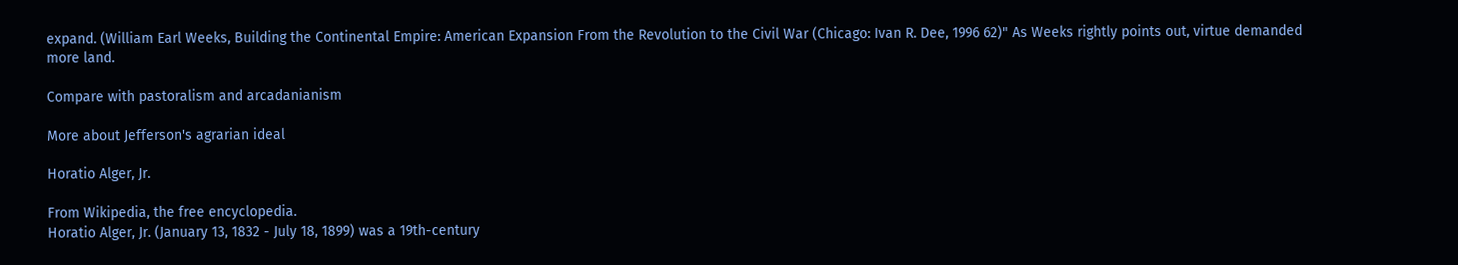expand. (William Earl Weeks, Building the Continental Empire: American Expansion From the Revolution to the Civil War (Chicago: Ivan R. Dee, 1996 62)" As Weeks rightly points out, virtue demanded more land.

Compare with pastoralism and arcadanianism

More about Jefferson's agrarian ideal

Horatio Alger, Jr.

From Wikipedia, the free encyclopedia.
Horatio Alger, Jr. (January 13, 1832 - July 18, 1899) was a 19th-century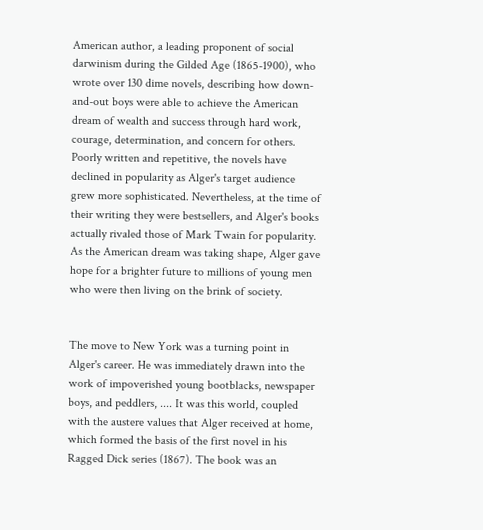American author, a leading proponent of social darwinism during the Gilded Age (1865-1900), who wrote over 130 dime novels, describing how down-and-out boys were able to achieve the American dream of wealth and success through hard work, courage, determination, and concern for others.
Poorly written and repetitive, the novels have declined in popularity as Alger's target audience grew more sophisticated. Nevertheless, at the time of their writing they were bestsellers, and Alger's books actually rivaled those of Mark Twain for popularity. As the American dream was taking shape, Alger gave hope for a brighter future to millions of young men who were then living on the brink of society.


The move to New York was a turning point in Alger's career. He was immediately drawn into the work of impoverished young bootblacks, newspaper boys, and peddlers, .... It was this world, coupled with the austere values that Alger received at home, which formed the basis of the first novel in his Ragged Dick series (1867). The book was an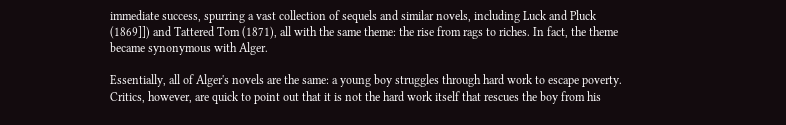immediate success, spurring a vast collection of sequels and similar novels, including Luck and Pluck (1869]]) and Tattered Tom (1871), all with the same theme: the rise from rags to riches. In fact, the theme became synonymous with Alger.

Essentially, all of Alger's novels are the same: a young boy struggles through hard work to escape poverty. Critics, however, are quick to point out that it is not the hard work itself that rescues the boy from his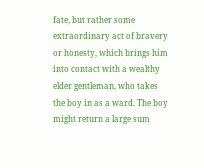fate, but rather some extraordinary act of bravery or honesty, which brings him into contact with a wealthy elder gentleman, who takes the boy in as a ward. The boy might return a large sum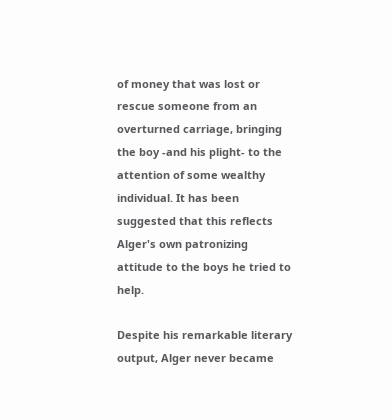of money that was lost or rescue someone from an overturned carriage, bringing the boy -and his plight- to the attention of some wealthy individual. It has been suggested that this reflects Alger's own patronizing attitude to the boys he tried to help.

Despite his remarkable literary output, Alger never became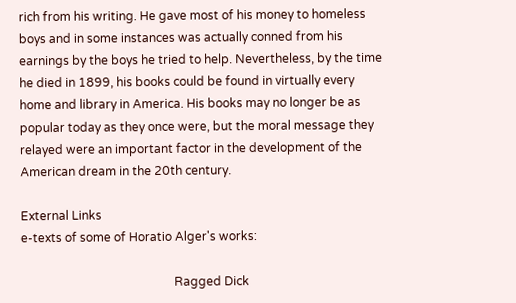rich from his writing. He gave most of his money to homeless boys and in some instances was actually conned from his earnings by the boys he tried to help. Nevertheless, by the time he died in 1899, his books could be found in virtually every home and library in America. His books may no longer be as popular today as they once were, but the moral message they relayed were an important factor in the development of the American dream in the 20th century.

External Links
e-texts of some of Horatio Alger's works:

                                                   Ragged Dick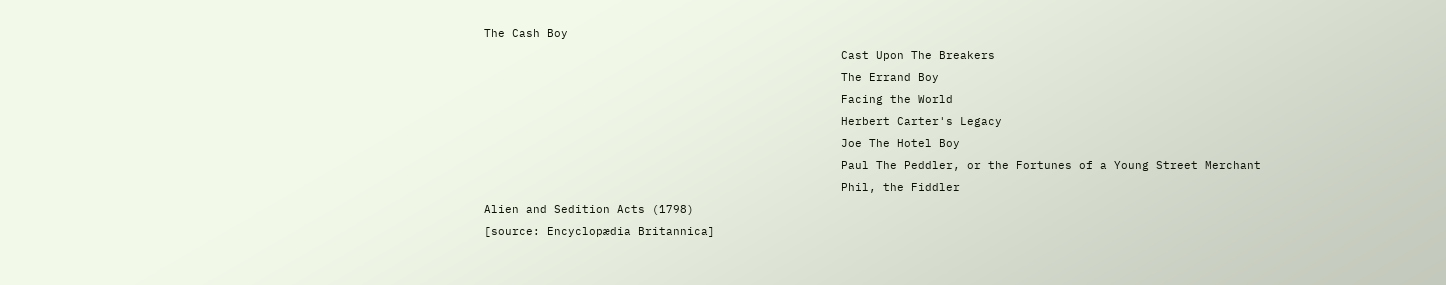The Cash Boy
                                                   Cast Upon The Breakers
                                                   The Errand Boy
                                                   Facing the World
                                                   Herbert Carter's Legacy
                                                   Joe The Hotel Boy
                                                   Paul The Peddler, or the Fortunes of a Young Street Merchant
                                                   Phil, the Fiddler
Alien and Sedition Acts (1798)
[source: Encyclopædia Britannica]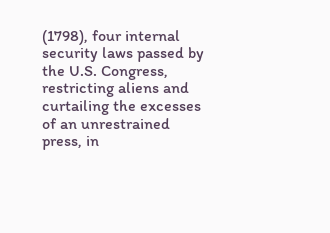(1798), four internal security laws passed by the U.S. Congress, restricting aliens and curtailing the excesses of an unrestrained press, in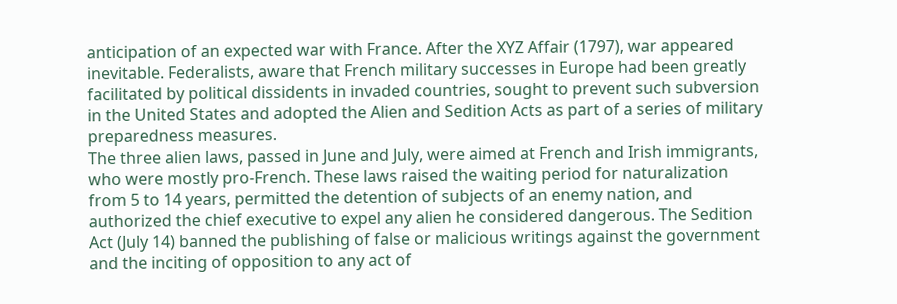anticipation of an expected war with France. After the XYZ Affair (1797), war appeared inevitable. Federalists, aware that French military successes in Europe had been greatly facilitated by political dissidents in invaded countries, sought to prevent such subversion in the United States and adopted the Alien and Sedition Acts as part of a series of military preparedness measures.
The three alien laws, passed in June and July, were aimed at French and Irish immigrants, who were mostly pro-French. These laws raised the waiting period for naturalization from 5 to 14 years, permitted the detention of subjects of an enemy nation, and authorized the chief executive to expel any alien he considered dangerous. The Sedition Act (July 14) banned the publishing of false or malicious writings against the government and the inciting of opposition to any act of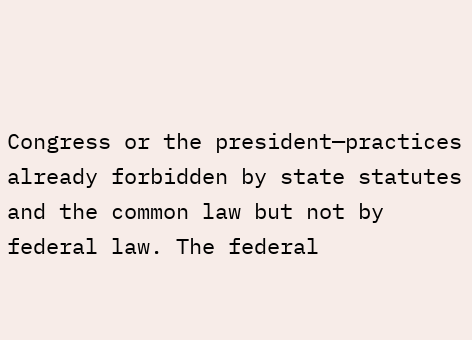Congress or the president—practices already forbidden by state statutes and the common law but not by federal law. The federal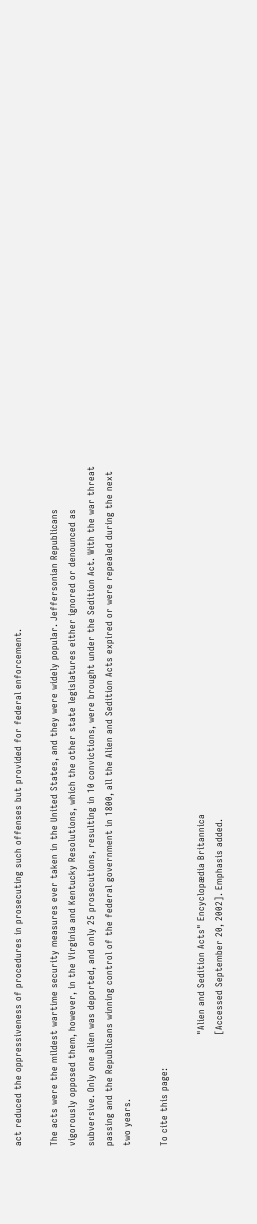act reduced the oppressiveness of procedures in prosecuting such offenses but provided for federal enforcement.

The acts were the mildest wartime security measures ever taken in the United States, and they were widely popular. Jeffersonian Republicans vigorously opposed them, however, in the Virginia and Kentucky Resolutions, which the other state legislatures either ignored or denounced as subversive. Only one alien was deported, and only 25 prosecutions, resulting in 10 convictions, were brought under the Sedition Act. With the war threat passing and the Republicans winning control of the federal government in 1800, all the Alien and Sedition Acts expired or were repealed during the next two years.

To cite this page:

                                     "Alien and Sedition Acts" Encyclopædia Britannica
                                     [Accessed September 20, 2002]. Emphasis added.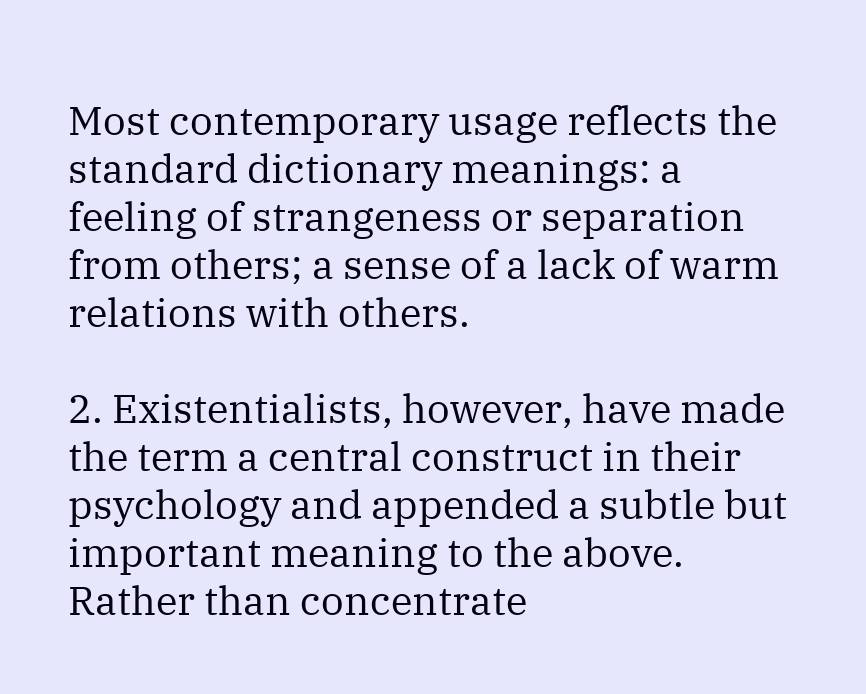Most contemporary usage reflects the standard dictionary meanings: a feeling of strangeness or separation from others; a sense of a lack of warm relations with others.

2. Existentialists, however, have made the term a central construct in their psychology and appended a subtle but important meaning to the above. Rather than concentrate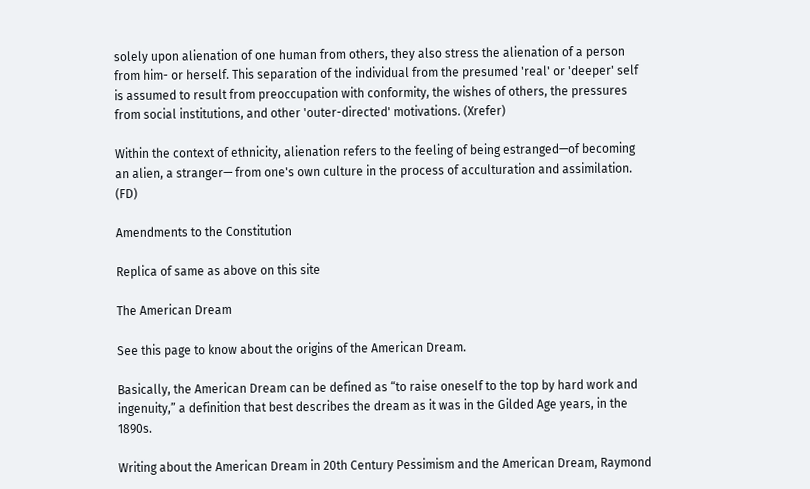solely upon alienation of one human from others, they also stress the alienation of a person from him- or herself. This separation of the individual from the presumed 'real' or 'deeper' self is assumed to result from preoccupation with conformity, the wishes of others, the pressures from social institutions, and other 'outer-directed' motivations. (Xrefer)

Within the context of ethnicity, alienation refers to the feeling of being estranged—of becoming an alien, a stranger— from one's own culture in the process of acculturation and assimilation. (FD)

Amendments to the Constitution

Replica of same as above on this site

The American Dream

See this page to know about the origins of the American Dream.

Basically, the American Dream can be defined as “to raise oneself to the top by hard work and ingenuity,” a definition that best describes the dream as it was in the Gilded Age years, in the 1890s.

Writing about the American Dream in 20th Century Pessimism and the American Dream, Raymond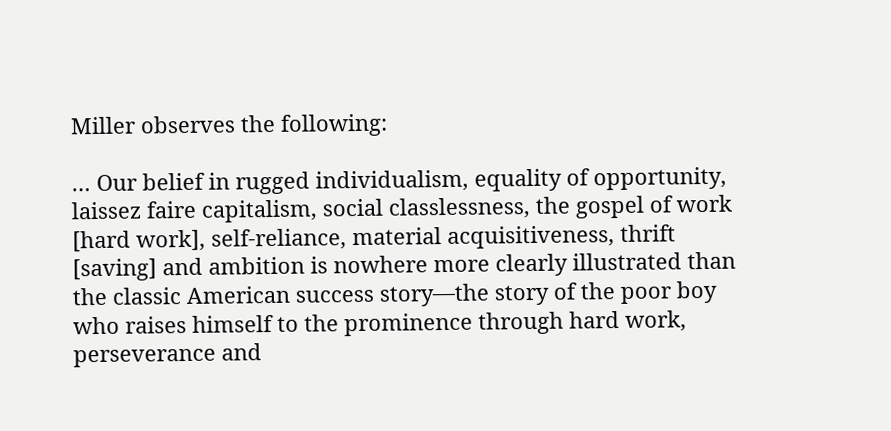Miller observes the following:

… Our belief in rugged individualism, equality of opportunity, laissez faire capitalism, social classlessness, the gospel of work [hard work], self-reliance, material acquisitiveness, thrift [saving] and ambition is nowhere more clearly illustrated than the classic American success story—the story of the poor boy who raises himself to the prominence through hard work, perseverance and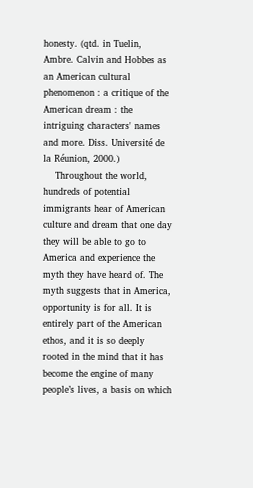honesty. (qtd. in Tuelin, Ambre. Calvin and Hobbes as an American cultural phenomenon : a critique of the American dream : the intriguing characters' names and more. Diss. Université de la Réunion, 2000.)
    Throughout the world, hundreds of potential immigrants hear of American culture and dream that one day they will be able to go to America and experience the myth they have heard of. The myth suggests that in America, opportunity is for all. It is entirely part of the American ethos, and it is so deeply rooted in the mind that it has become the engine of many people’s lives, a basis on which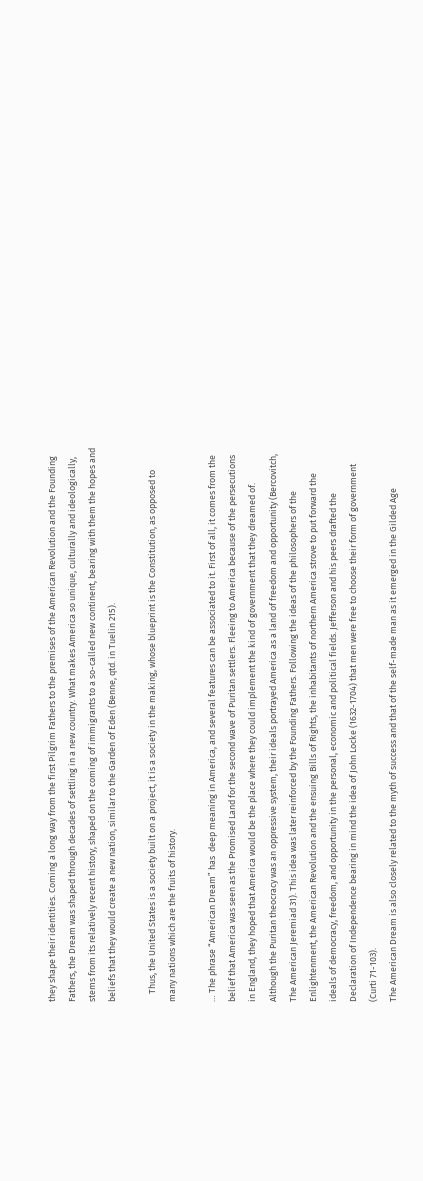they shape their identities. Coming a long way from the first Pilgrim Fathers to the premises of the American Revolution and the Founding Fathers, the Dream was shaped through decades of settling in a new country. What makes America so unique, culturally and ideologically, stems from its relatively recent history, shaped on the coming of immigrants to a so-called new continent, bearing with them the hopes and beliefs that they would create a new nation, similar to the Garden of Eden (Benne, qtd. in Tuelin 215).

    Thus, the United States is a society built on a project, it is a society in the making, whose blueprint is the Constitution, as opposed to many nations which are the fruits of history.

… The phrase “American Dream” has  deep meaning in America, and several features can be associated to it. First of all, it comes from the belief that America was seen as the Promised Land for the second wave of Puritan settlers. Fleeing to America because of the persecutions in England, they hoped that America would be the place where they could implement the kind of government that they dreamed of. Although the Puritan theocracy was an oppressive system, their ideals portrayed America as a land of freedom and opportunity (Bercovitch, The American Jeremiad 31). This idea was later reinforced by the Founding Fathers. Following the ideas of the philosophers of the Enlightenment, the American Revolution and the ensuing Bills of Rights, the inhabitants of northern America strove to put forward the ideals of democracy, freedom, and opportunity in the personal, economic and political fields. Jefferson and his peers drafted the Declaration of Independence bearing in mind the idea of John Locke (1632-1704) that men were free to choose their form of government (Curti 71-103).
The American Dream is also closely related to the myth of success and that of the self-made man as it emerged in the Gilded Age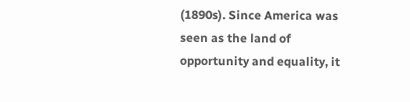(1890s). Since America was seen as the land of opportunity and equality, it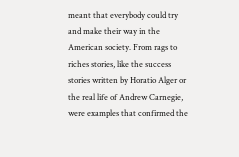meant that everybody could try and make their way in the American society. From rags to riches stories, like the success stories written by Horatio Alger or the real life of Andrew Carnegie, were examples that confirmed the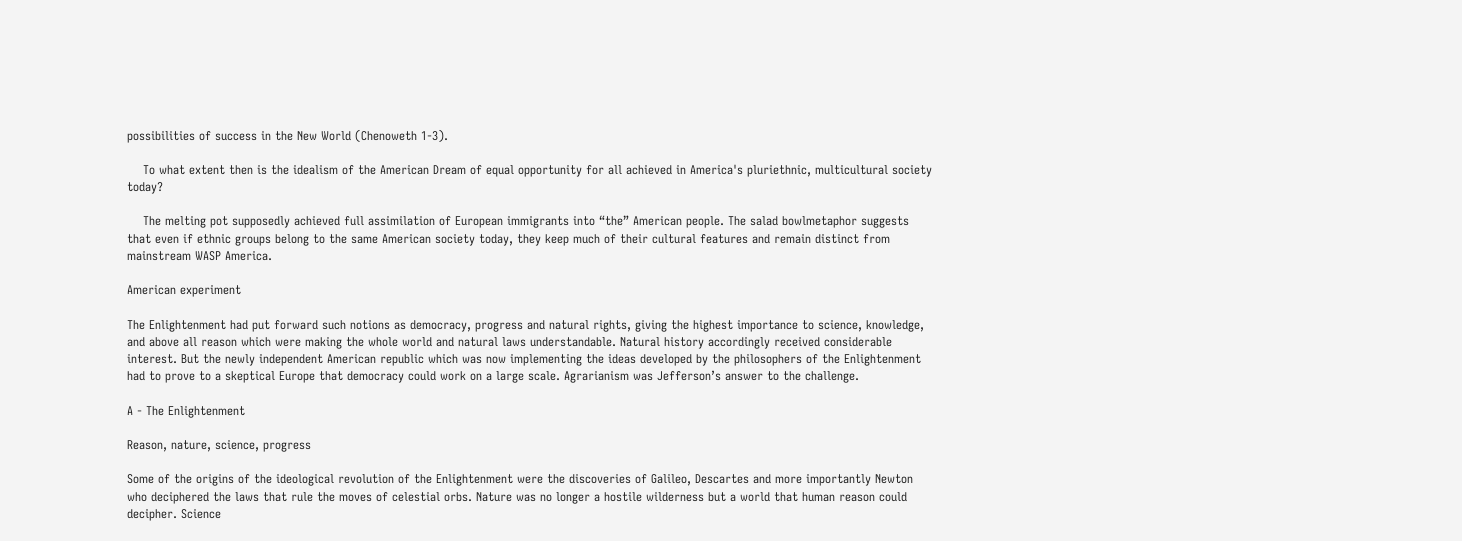possibilities of success in the New World (Chenoweth 1-3).

    To what extent then is the idealism of the American Dream of equal opportunity for all achieved in America's pluriethnic, multicultural society today?

    The melting pot supposedly achieved full assimilation of European immigrants into “the” American people. The salad bowlmetaphor suggests that even if ethnic groups belong to the same American society today, they keep much of their cultural features and remain distinct from mainstream WASP America.

American experiment

The Enlightenment had put forward such notions as democracy, progress and natural rights, giving the highest importance to science, knowledge, and above all reason which were making the whole world and natural laws understandable. Natural history accordingly received considerable interest. But the newly independent American republic which was now implementing the ideas developed by the philosophers of the Enlightenment had to prove to a skeptical Europe that democracy could work on a large scale. Agrarianism was Jefferson’s answer to the challenge.

A - The Enlightenment

Reason, nature, science, progress

Some of the origins of the ideological revolution of the Enlightenment were the discoveries of Galileo, Descartes and more importantly Newton who deciphered the laws that rule the moves of celestial orbs. Nature was no longer a hostile wilderness but a world that human reason could decipher. Science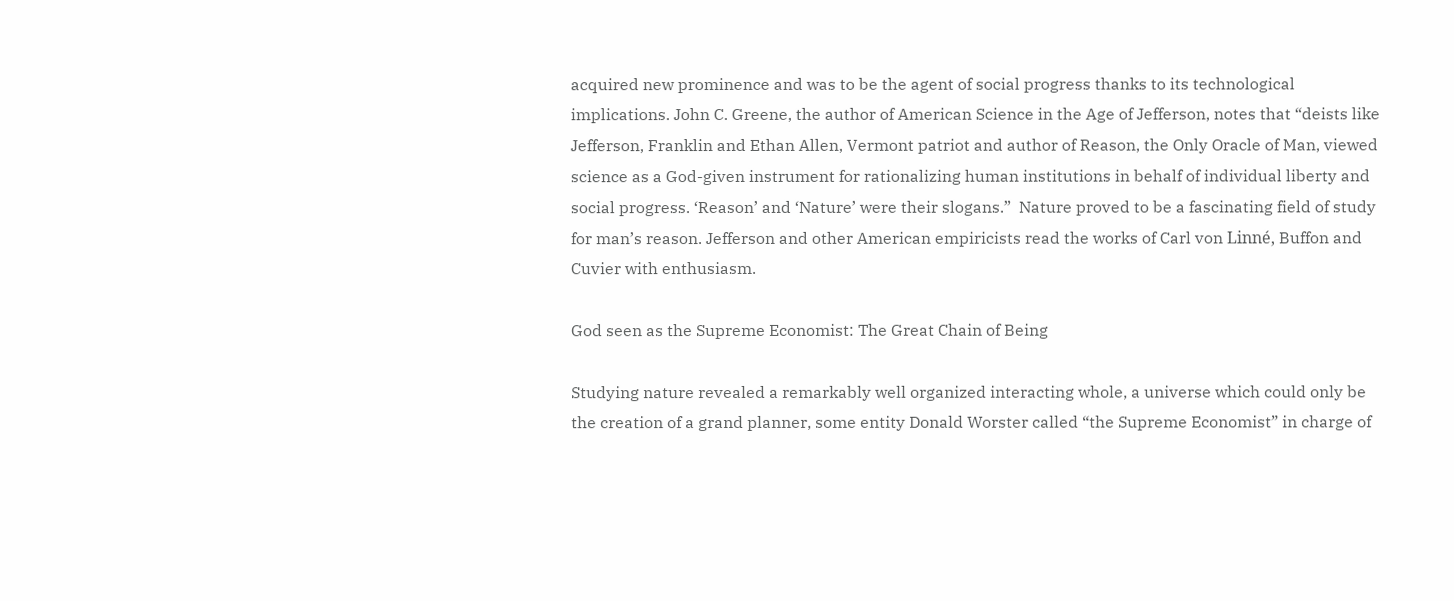acquired new prominence and was to be the agent of social progress thanks to its technological implications. John C. Greene, the author of American Science in the Age of Jefferson, notes that “deists like Jefferson, Franklin and Ethan Allen, Vermont patriot and author of Reason, the Only Oracle of Man, viewed science as a God-given instrument for rationalizing human institutions in behalf of individual liberty and social progress. ‘Reason’ and ‘Nature’ were their slogans.”  Nature proved to be a fascinating field of study for man’s reason. Jefferson and other American empiricists read the works of Carl von Linné, Buffon and Cuvier with enthusiasm.

God seen as the Supreme Economist: The Great Chain of Being

Studying nature revealed a remarkably well organized interacting whole, a universe which could only be the creation of a grand planner, some entity Donald Worster called “the Supreme Economist” in charge of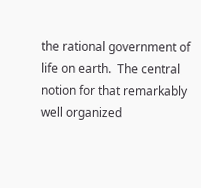the rational government of life on earth.  The central notion for that remarkably well organized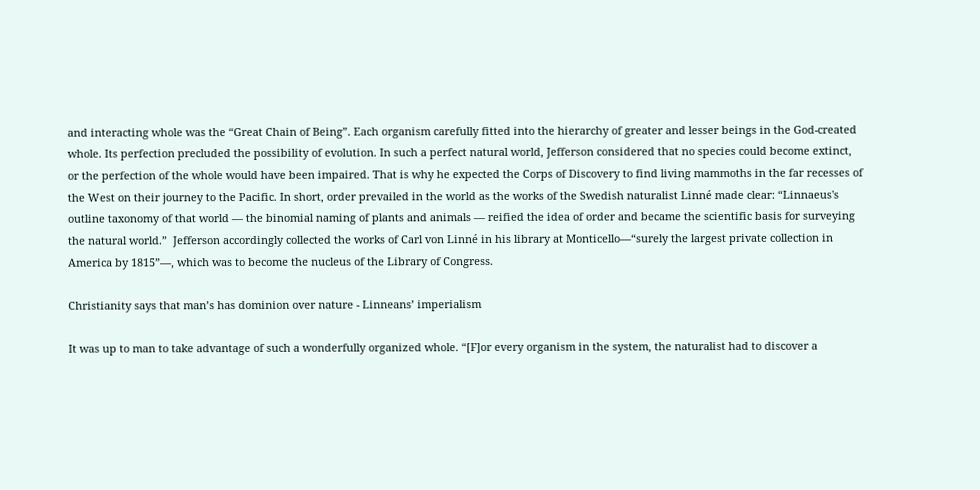and interacting whole was the “Great Chain of Being”. Each organism carefully fitted into the hierarchy of greater and lesser beings in the God-created whole. Its perfection precluded the possibility of evolution. In such a perfect natural world, Jefferson considered that no species could become extinct, or the perfection of the whole would have been impaired. That is why he expected the Corps of Discovery to find living mammoths in the far recesses of the West on their journey to the Pacific. In short, order prevailed in the world as the works of the Swedish naturalist Linné made clear: “Linnaeus's outline taxonomy of that world — the binomial naming of plants and animals — reified the idea of order and became the scientific basis for surveying the natural world.”  Jefferson accordingly collected the works of Carl von Linné in his library at Monticello—“surely the largest private collection in America by 1815”—, which was to become the nucleus of the Library of Congress.

Christianity says that man’s has dominion over nature - Linneans’ imperialism

It was up to man to take advantage of such a wonderfully organized whole. “[F]or every organism in the system, the naturalist had to discover a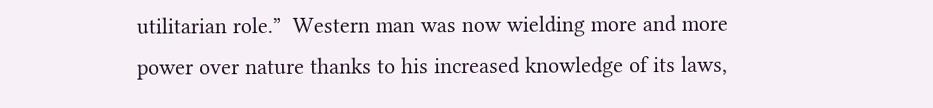utilitarian role.”  Western man was now wielding more and more power over nature thanks to his increased knowledge of its laws,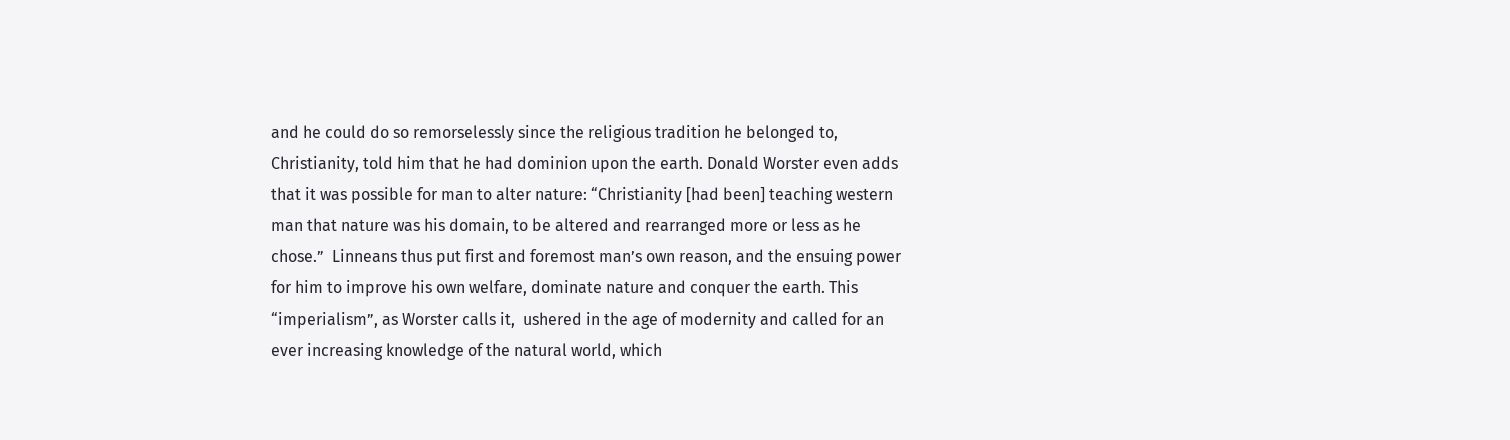and he could do so remorselessly since the religious tradition he belonged to, Christianity, told him that he had dominion upon the earth. Donald Worster even adds that it was possible for man to alter nature: “Christianity [had been] teaching western man that nature was his domain, to be altered and rearranged more or less as he chose.”  Linneans thus put first and foremost man’s own reason, and the ensuing power for him to improve his own welfare, dominate nature and conquer the earth. This “imperialism”, as Worster calls it,  ushered in the age of modernity and called for an ever increasing knowledge of the natural world, which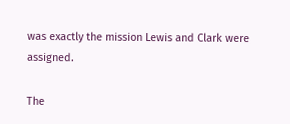was exactly the mission Lewis and Clark were assigned.

The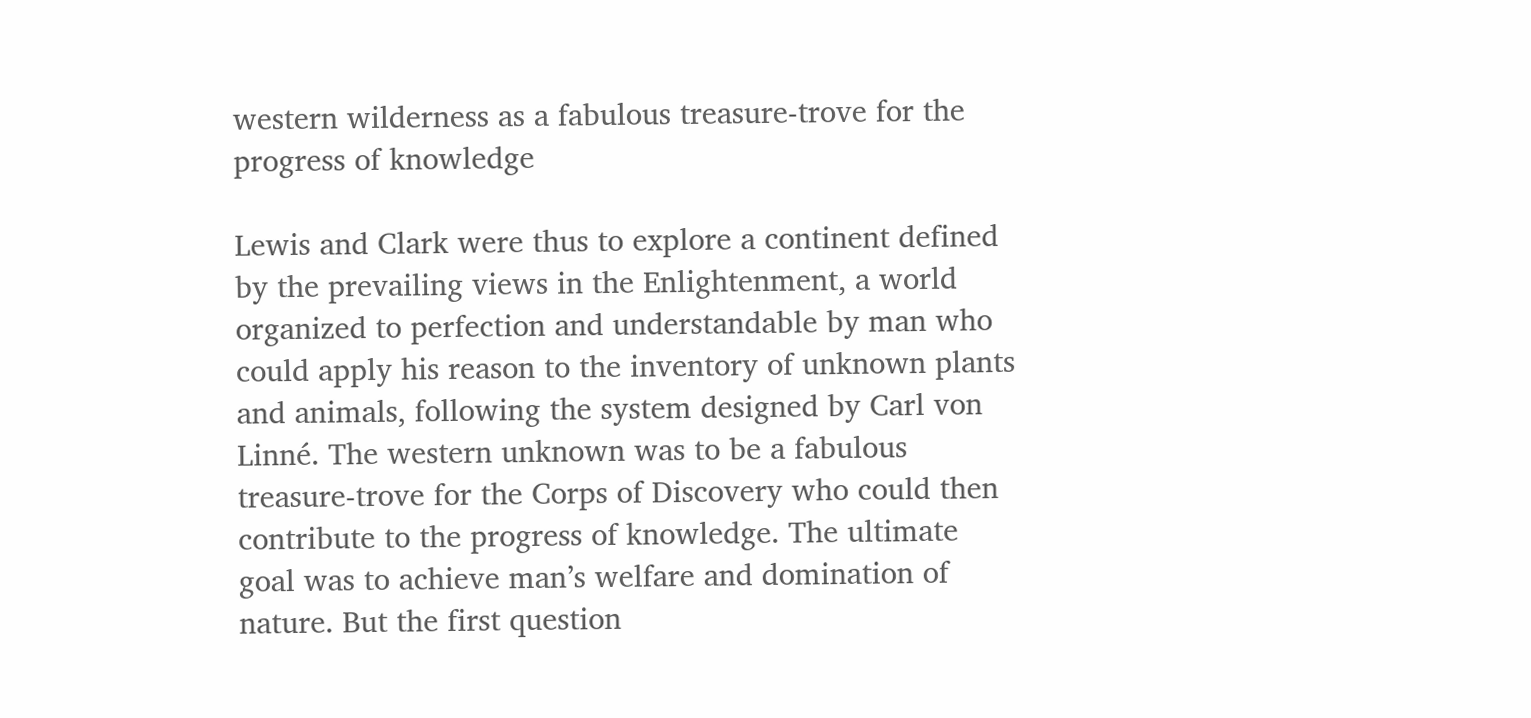western wilderness as a fabulous treasure-trove for the progress of knowledge

Lewis and Clark were thus to explore a continent defined by the prevailing views in the Enlightenment, a world organized to perfection and understandable by man who could apply his reason to the inventory of unknown plants and animals, following the system designed by Carl von Linné. The western unknown was to be a fabulous treasure-trove for the Corps of Discovery who could then contribute to the progress of knowledge. The ultimate goal was to achieve man’s welfare and domination of nature. But the first question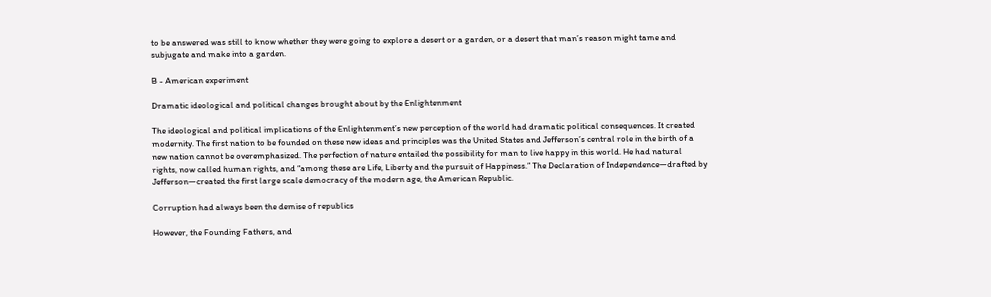to be answered was still to know whether they were going to explore a desert or a garden, or a desert that man’s reason might tame and subjugate and make into a garden.

B - American experiment

Dramatic ideological and political changes brought about by the Enlightenment

The ideological and political implications of the Enlightenment’s new perception of the world had dramatic political consequences. It created modernity. The first nation to be founded on these new ideas and principles was the United States and Jefferson’s central role in the birth of a new nation cannot be overemphasized. The perfection of nature entailed the possibility for man to live happy in this world. He had natural rights, now called human rights, and “among these are Life, Liberty and the pursuit of Happiness.” The Declaration of Independence—drafted by Jefferson—created the first large scale democracy of the modern age, the American Republic.

Corruption had always been the demise of republics

However, the Founding Fathers, and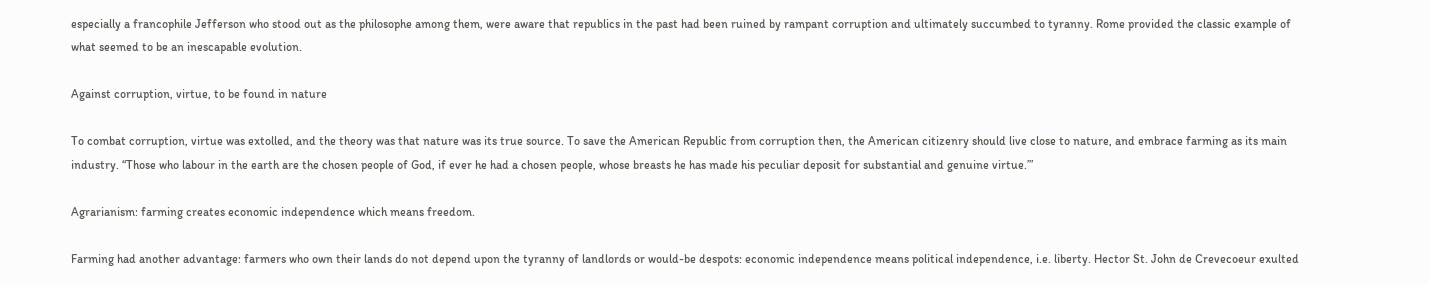especially a francophile Jefferson who stood out as the philosophe among them, were aware that republics in the past had been ruined by rampant corruption and ultimately succumbed to tyranny. Rome provided the classic example of what seemed to be an inescapable evolution.

Against corruption, virtue, to be found in nature

To combat corruption, virtue was extolled, and the theory was that nature was its true source. To save the American Republic from corruption then, the American citizenry should live close to nature, and embrace farming as its main industry. “Those who labour in the earth are the chosen people of God, if ever he had a chosen people, whose breasts he has made his peculiar deposit for substantial and genuine virtue.’”

Agrarianism: farming creates economic independence which means freedom.

Farming had another advantage: farmers who own their lands do not depend upon the tyranny of landlords or would-be despots: economic independence means political independence, i.e. liberty. Hector St. John de Crevecoeur exulted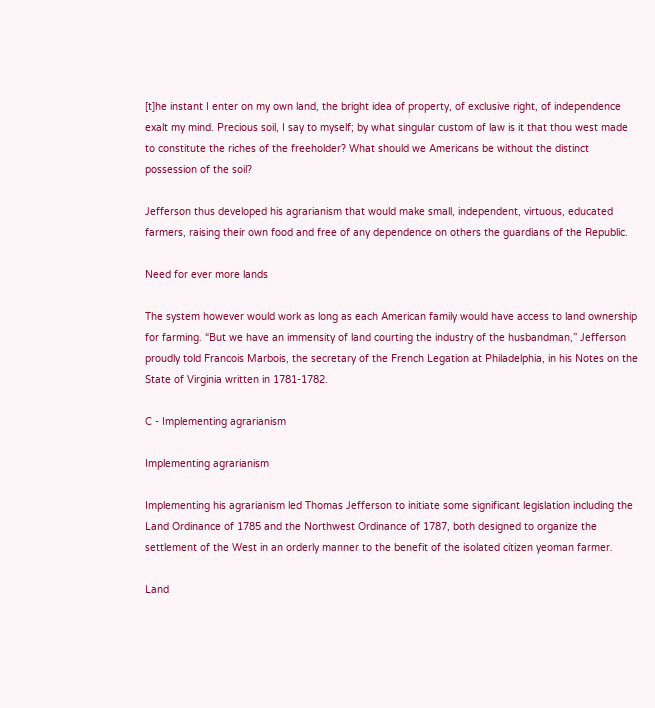[t]he instant I enter on my own land, the bright idea of property, of exclusive right, of independence exalt my mind. Precious soil, I say to myself; by what singular custom of law is it that thou west made to constitute the riches of the freeholder? What should we Americans be without the distinct possession of the soil?

Jefferson thus developed his agrarianism that would make small, independent, virtuous, educated farmers, raising their own food and free of any dependence on others the guardians of the Republic.

Need for ever more lands

The system however would work as long as each American family would have access to land ownership for farming. “But we have an immensity of land courting the industry of the husbandman,” Jefferson proudly told Francois Marbois, the secretary of the French Legation at Philadelphia, in his Notes on the State of Virginia written in 1781-1782.

C - Implementing agrarianism

Implementing agrarianism

Implementing his agrarianism led Thomas Jefferson to initiate some significant legislation including the Land Ordinance of 1785 and the Northwest Ordinance of 1787, both designed to organize the settlement of the West in an orderly manner to the benefit of the isolated citizen yeoman farmer.

Land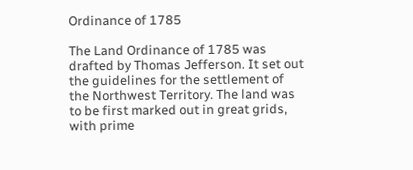Ordinance of 1785

The Land Ordinance of 1785 was drafted by Thomas Jefferson. It set out the guidelines for the settlement of the Northwest Territory. The land was to be first marked out in great grids, with prime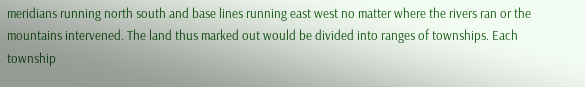meridians running north south and base lines running east west no matter where the rivers ran or the mountains intervened. The land thus marked out would be divided into ranges of townships. Each township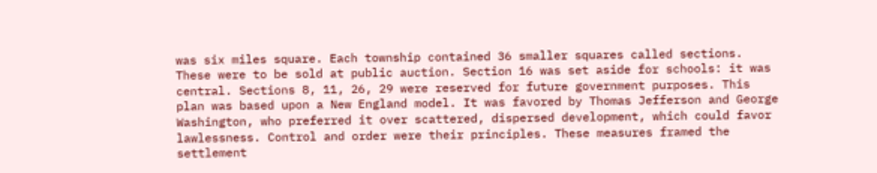was six miles square. Each township contained 36 smaller squares called sections. These were to be sold at public auction. Section 16 was set aside for schools: it was central. Sections 8, 11, 26, 29 were reserved for future government purposes. This plan was based upon a New England model. It was favored by Thomas Jefferson and George Washington, who preferred it over scattered, dispersed development, which could favor lawlessness. Control and order were their principles. These measures framed the settlement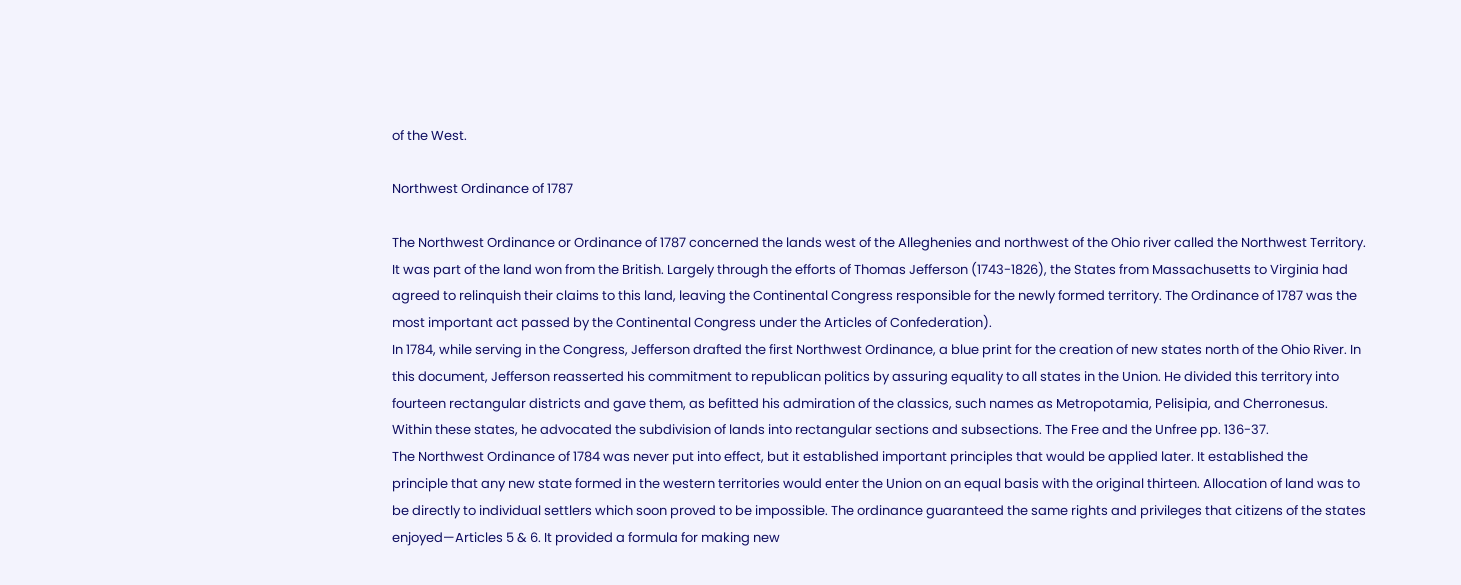of the West.

Northwest Ordinance of 1787

The Northwest Ordinance or Ordinance of 1787 concerned the lands west of the Alleghenies and northwest of the Ohio river called the Northwest Territory. It was part of the land won from the British. Largely through the efforts of Thomas Jefferson (1743-1826), the States from Massachusetts to Virginia had agreed to relinquish their claims to this land, leaving the Continental Congress responsible for the newly formed territory. The Ordinance of 1787 was the most important act passed by the Continental Congress under the Articles of Confederation).
In 1784, while serving in the Congress, Jefferson drafted the first Northwest Ordinance, a blue print for the creation of new states north of the Ohio River. In this document, Jefferson reasserted his commitment to republican politics by assuring equality to all states in the Union. He divided this territory into fourteen rectangular districts and gave them, as befitted his admiration of the classics, such names as Metropotamia, Pelisipia, and Cherronesus. Within these states, he advocated the subdivision of lands into rectangular sections and subsections. The Free and the Unfree pp. 136-37.
The Northwest Ordinance of 1784 was never put into effect, but it established important principles that would be applied later. It established the principle that any new state formed in the western territories would enter the Union on an equal basis with the original thirteen. Allocation of land was to be directly to individual settlers which soon proved to be impossible. The ordinance guaranteed the same rights and privileges that citizens of the states enjoyed—Articles 5 & 6. It provided a formula for making new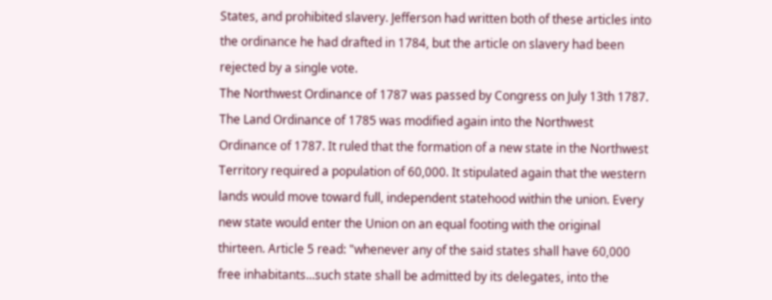States, and prohibited slavery. Jefferson had written both of these articles into the ordinance he had drafted in 1784, but the article on slavery had been rejected by a single vote.
The Northwest Ordinance of 1787 was passed by Congress on July 13th 1787. The Land Ordinance of 1785 was modified again into the Northwest Ordinance of 1787. It ruled that the formation of a new state in the Northwest Territory required a population of 60,000. It stipulated again that the western lands would move toward full, independent statehood within the union. Every new state would enter the Union on an equal footing with the original thirteen. Article 5 read: "whenever any of the said states shall have 60,000 free inhabitants...such state shall be admitted by its delegates, into the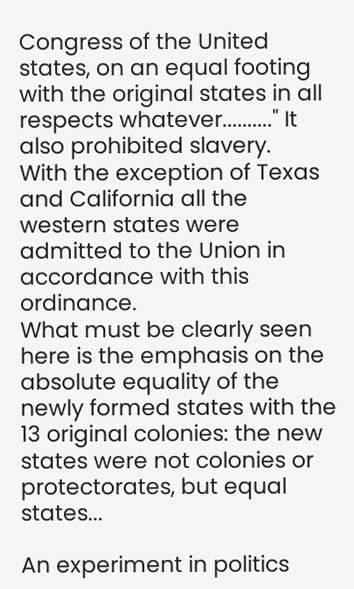Congress of the United states, on an equal footing with the original states in all respects whatever.........." It also prohibited slavery.
With the exception of Texas and California all the western states were admitted to the Union in accordance with this ordinance.
What must be clearly seen here is the emphasis on the absolute equality of the newly formed states with the 13 original colonies: the new states were not colonies or protectorates, but equal states...

An experiment in politics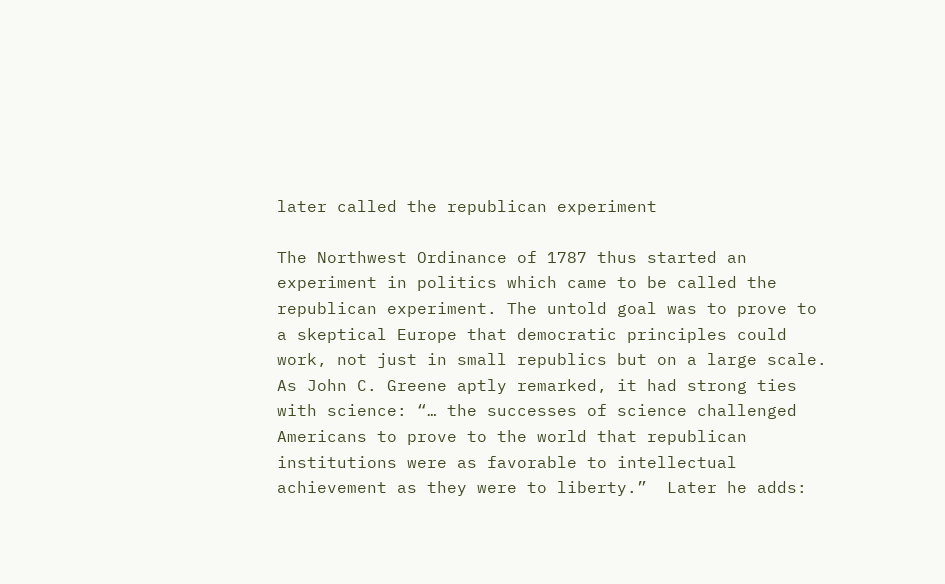later called the republican experiment

The Northwest Ordinance of 1787 thus started an experiment in politics which came to be called the republican experiment. The untold goal was to prove to a skeptical Europe that democratic principles could work, not just in small republics but on a large scale. As John C. Greene aptly remarked, it had strong ties with science: “… the successes of science challenged Americans to prove to the world that republican institutions were as favorable to intellectual achievement as they were to liberty.”  Later he adds: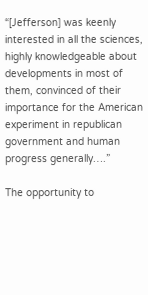“[Jefferson] was keenly interested in all the sciences, highly knowledgeable about developments in most of them, convinced of their importance for the American experiment in republican government and human progress generally….”

The opportunity to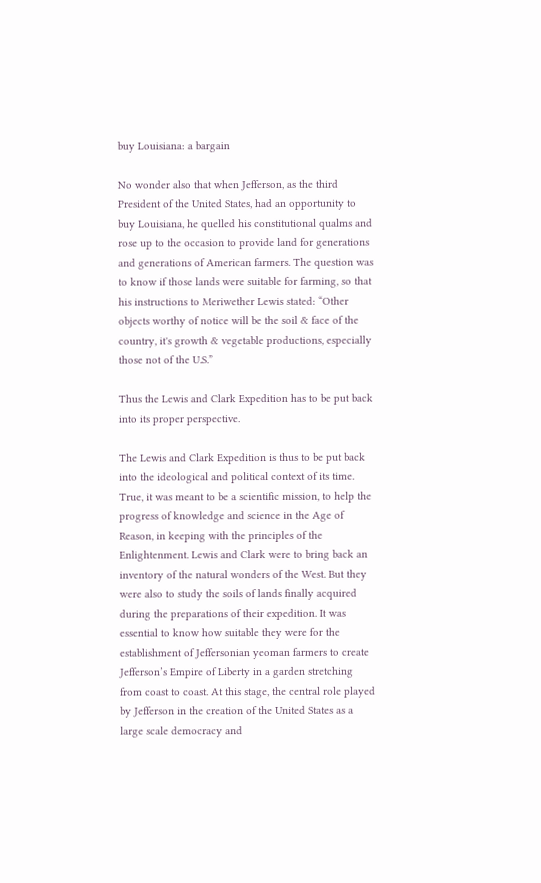buy Louisiana: a bargain

No wonder also that when Jefferson, as the third President of the United States, had an opportunity to buy Louisiana, he quelled his constitutional qualms and rose up to the occasion to provide land for generations and generations of American farmers. The question was to know if those lands were suitable for farming, so that his instructions to Meriwether Lewis stated: “Other objects worthy of notice will be the soil & face of the country, it's growth & vegetable productions, especially those not of the U.S.”

Thus the Lewis and Clark Expedition has to be put back into its proper perspective.

The Lewis and Clark Expedition is thus to be put back into the ideological and political context of its time. True, it was meant to be a scientific mission, to help the progress of knowledge and science in the Age of Reason, in keeping with the principles of the Enlightenment. Lewis and Clark were to bring back an inventory of the natural wonders of the West. But they were also to study the soils of lands finally acquired during the preparations of their expedition. It was essential to know how suitable they were for the establishment of Jeffersonian yeoman farmers to create Jefferson’s Empire of Liberty in a garden stretching from coast to coast. At this stage, the central role played by Jefferson in the creation of the United States as a large scale democracy and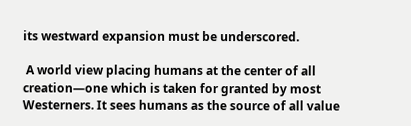its westward expansion must be underscored.

 A world view placing humans at the center of all creation—one which is taken for granted by most Westerners. It sees humans as the source of all value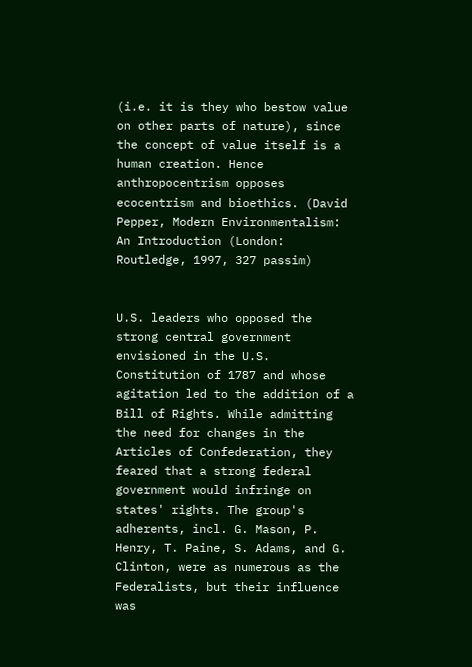(i.e. it is they who bestow value on other parts of nature), since the concept of value itself is a human creation. Hence anthropocentrism opposes ecocentrism and bioethics. (David Pepper, Modern Environmentalism: An Introduction (London: Routledge, 1997, 327 passim)


U.S. leaders who opposed the strong central government envisioned in the U.S. Constitution of 1787 and whose agitation led to the addition of a Bill of Rights. While admitting the need for changes in the Articles of Confederation, they feared that a strong federal government would infringe on states' rights. The group's adherents, incl. G. Mason, P. Henry, T. Paine, S. Adams, and G. Clinton, were as numerous as the Federalists, but their influence was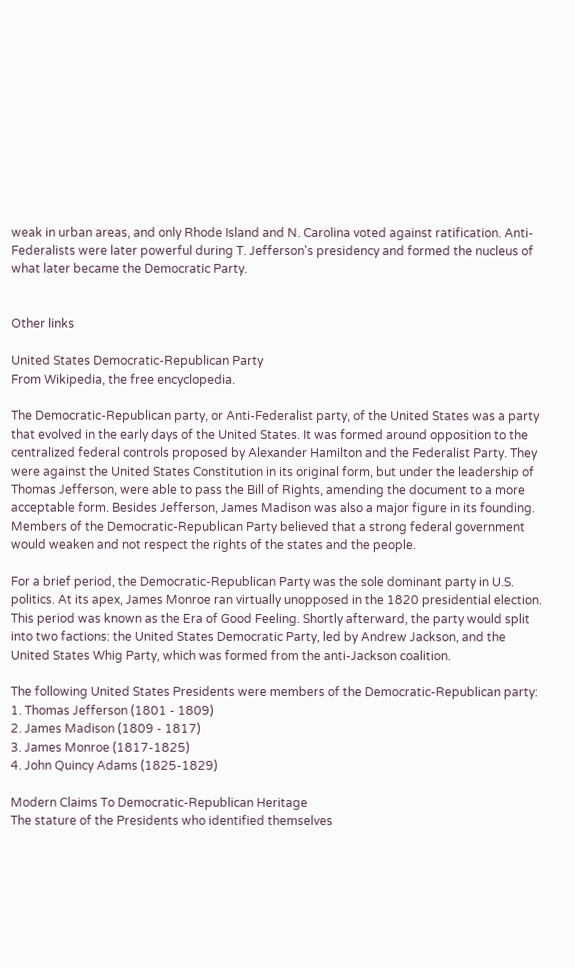weak in urban areas, and only Rhode Island and N. Carolina voted against ratification. Anti-Federalists were later powerful during T. Jefferson's presidency and formed the nucleus of what later became the Democratic Party.


Other links

United States Democratic-Republican Party
From Wikipedia, the free encyclopedia.

The Democratic-Republican party, or Anti-Federalist party, of the United States was a party that evolved in the early days of the United States. It was formed around opposition to the centralized federal controls proposed by Alexander Hamilton and the Federalist Party. They were against the United States Constitution in its original form, but under the leadership of Thomas Jefferson, were able to pass the Bill of Rights, amending the document to a more acceptable form. Besides Jefferson, James Madison was also a major figure in its founding. Members of the Democratic-Republican Party believed that a strong federal government would weaken and not respect the rights of the states and the people.

For a brief period, the Democratic-Republican Party was the sole dominant party in U.S. politics. At its apex, James Monroe ran virtually unopposed in the 1820 presidential election. This period was known as the Era of Good Feeling. Shortly afterward, the party would split into two factions: the United States Democratic Party, led by Andrew Jackson, and the United States Whig Party, which was formed from the anti-Jackson coalition.

The following United States Presidents were members of the Democratic-Republican party:
1. Thomas Jefferson (1801 - 1809)
2. James Madison (1809 - 1817)
3. James Monroe (1817-1825)
4. John Quincy Adams (1825-1829)

Modern Claims To Democratic-Republican Heritage
The stature of the Presidents who identified themselves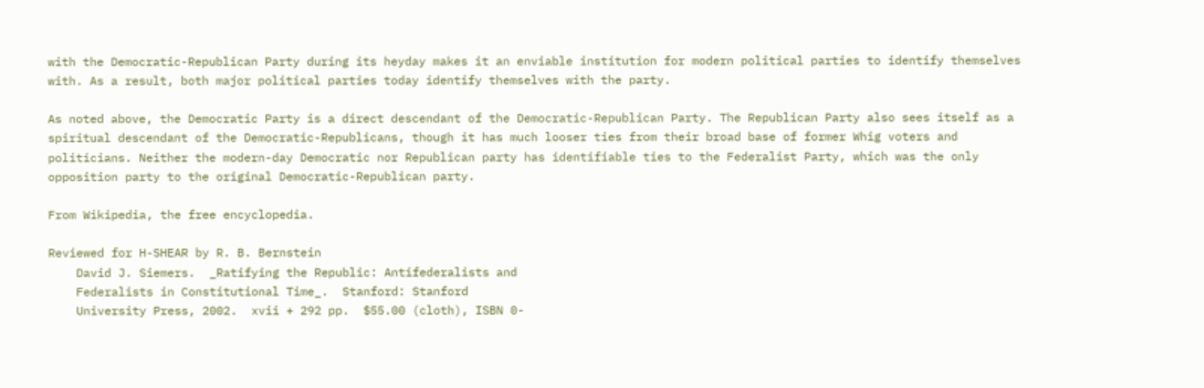with the Democratic-Republican Party during its heyday makes it an enviable institution for modern political parties to identify themselves with. As a result, both major political parties today identify themselves with the party.

As noted above, the Democratic Party is a direct descendant of the Democratic-Republican Party. The Republican Party also sees itself as a spiritual descendant of the Democratic-Republicans, though it has much looser ties from their broad base of former Whig voters and politicians. Neither the modern-day Democratic nor Republican party has identifiable ties to the Federalist Party, which was the only opposition party to the original Democratic-Republican party.

From Wikipedia, the free encyclopedia.

Reviewed for H-SHEAR by R. B. Bernstein
    David J. Siemers.  _Ratifying the Republic: Antifederalists and
    Federalists in Constitutional Time_.  Stanford: Stanford
    University Press, 2002.  xvii + 292 pp.  $55.00 (cloth), ISBN 0-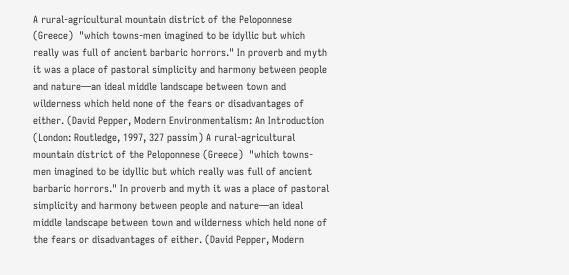A rural-agricultural mountain district of the Peloponnese (Greece)  "which towns-men imagined to be idyllic but which really was full of ancient barbaric horrors." In proverb and myth it was a place of pastoral simplicity and harmony between people and nature—an ideal middle landscape between town and wilderness which held none of the fears or disadvantages of either. (David Pepper, Modern Environmentalism: An Introduction (London: Routledge, 1997, 327 passim) A rural-agricultural mountain district of the Peloponnese (Greece)  "which towns-men imagined to be idyllic but which really was full of ancient barbaric horrors." In proverb and myth it was a place of pastoral simplicity and harmony between people and nature—an ideal middle landscape between town and wilderness which held none of the fears or disadvantages of either. (David Pepper, Modern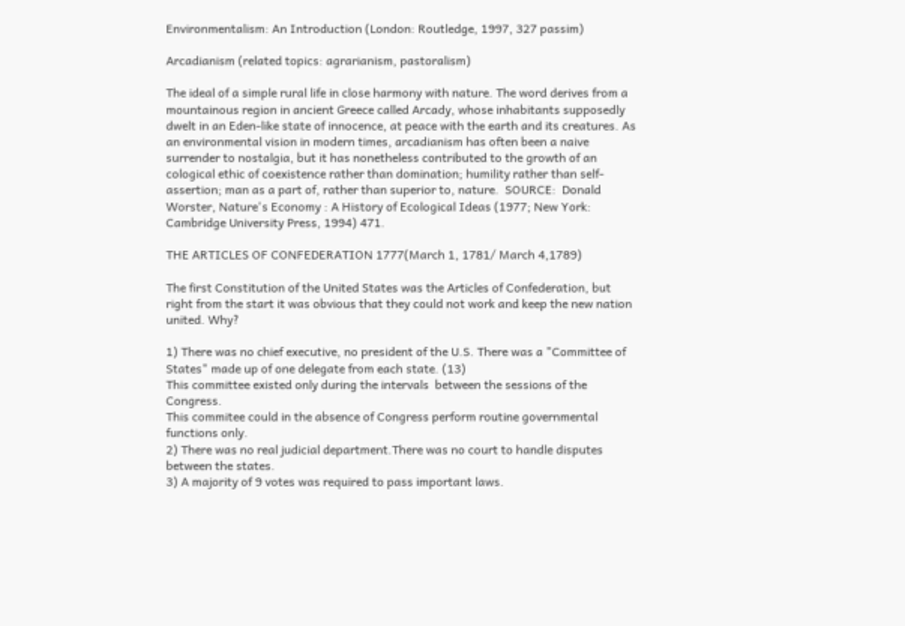Environmentalism: An Introduction (London: Routledge, 1997, 327 passim)

Arcadianism (related topics: agrarianism, pastoralism)

The ideal of a simple rural life in close harmony with nature. The word derives from a mountainous region in ancient Greece called Arcady, whose inhabitants supposedly dwelt in an Eden-like state of innocence, at peace with the earth and its creatures. As an environmental vision in modern times, arcadianism has often been a naive surrender to nostalgia, but it has nonetheless contributed to the growth of an cological ethic of coexistence rather than domination; humility rather than self-assertion; man as a part of, rather than superior to, nature.  SOURCE:  Donald Worster, Nature's Economy : A History of Ecological Ideas (1977; New York: Cambridge University Press, 1994) 471.

THE ARTICLES OF CONFEDERATION 1777(March 1, 1781/ March 4,1789)

The first Constitution of the United States was the Articles of Confederation, but right from the start it was obvious that they could not work and keep the new nation united. Why?

1) There was no chief executive, no president of the U.S. There was a "Committee of States" made up of one delegate from each state. (13)
This committee existed only during the intervals  between the sessions of the Congress.
This commitee could in the absence of Congress perform routine governmental functions only.
2) There was no real judicial department.There was no court to handle disputes between the states.
3) A majority of 9 votes was required to pass important laws.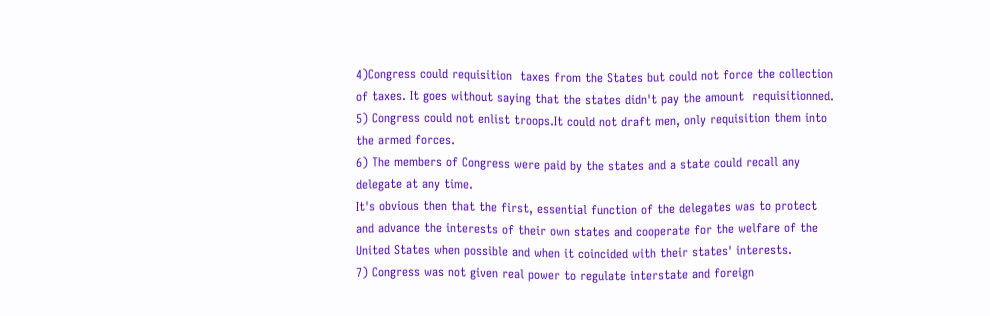4)Congress could requisition  taxes from the States but could not force the collection of taxes. It goes without saying that the states didn't pay the amount  requisitionned.
5) Congress could not enlist troops.It could not draft men, only requisition them into the armed forces.
6) The members of Congress were paid by the states and a state could recall any delegate at any time.
It's obvious then that the first, essential function of the delegates was to protect and advance the interests of their own states and cooperate for the welfare of the United States when possible and when it coincided with their states' interests.
7) Congress was not given real power to regulate interstate and foreign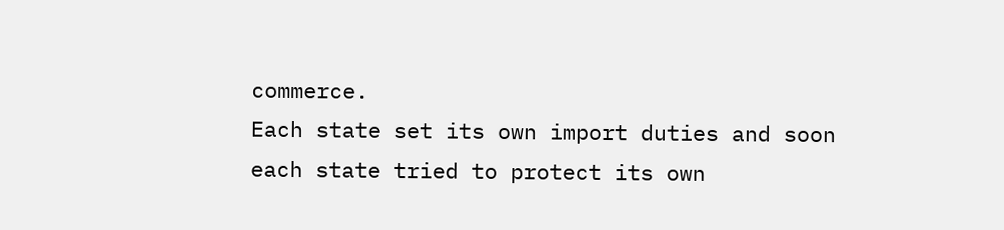commerce.
Each state set its own import duties and soon each state tried to protect its own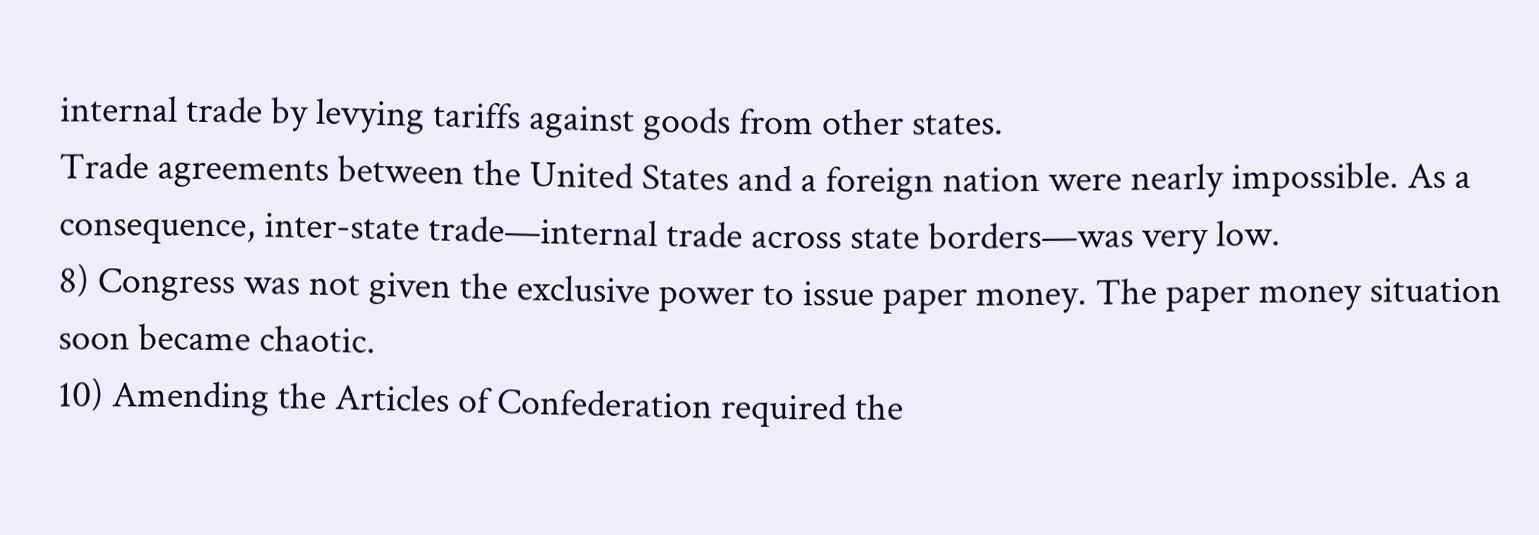internal trade by levying tariffs against goods from other states.
Trade agreements between the United States and a foreign nation were nearly impossible. As a consequence, inter-state trade—internal trade across state borders—was very low.
8) Congress was not given the exclusive power to issue paper money. The paper money situation soon became chaotic.
10) Amending the Articles of Confederation required the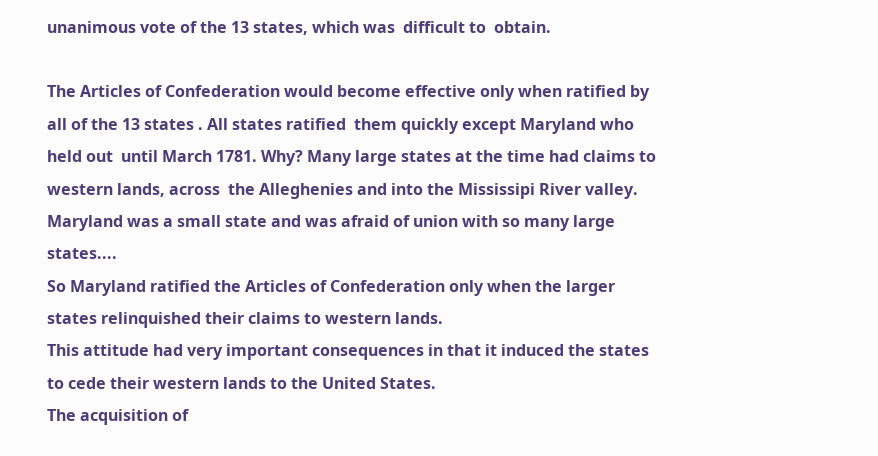unanimous vote of the 13 states, which was  difficult to  obtain.

The Articles of Confederation would become effective only when ratified by all of the 13 states . All states ratified  them quickly except Maryland who held out  until March 1781. Why? Many large states at the time had claims to western lands, across  the Alleghenies and into the Mississipi River valley. Maryland was a small state and was afraid of union with so many large states....
So Maryland ratified the Articles of Confederation only when the larger states relinquished their claims to western lands.
This attitude had very important consequences in that it induced the states to cede their western lands to the United States.
The acquisition of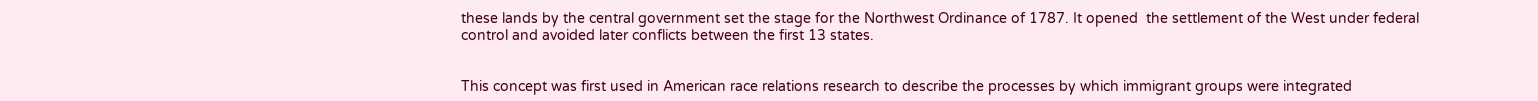these lands by the central government set the stage for the Northwest Ordinance of 1787. It opened  the settlement of the West under federal control and avoided later conflicts between the first 13 states.


This concept was first used in American race relations research to describe the processes by which immigrant groups were integrated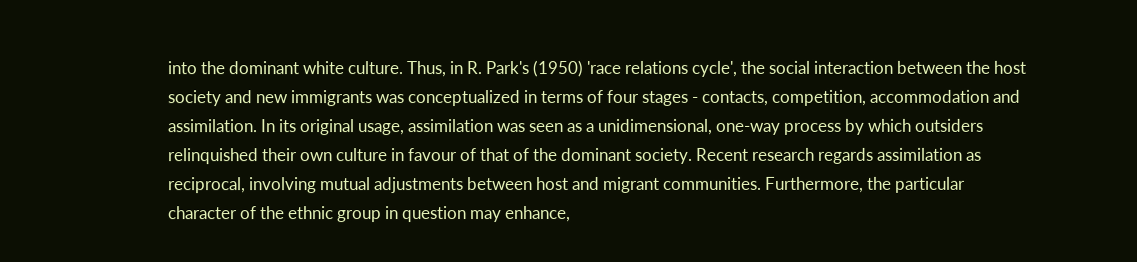into the dominant white culture. Thus, in R. Park's (1950) 'race relations cycle', the social interaction between the host society and new immigrants was conceptualized in terms of four stages - contacts, competition, accommodation and assimilation. In its original usage, assimilation was seen as a unidimensional, one-way process by which outsiders relinquished their own culture in favour of that of the dominant society. Recent research regards assimilation as reciprocal, involving mutual adjustments between host and migrant communities. Furthermore, the particular character of the ethnic group in question may enhance,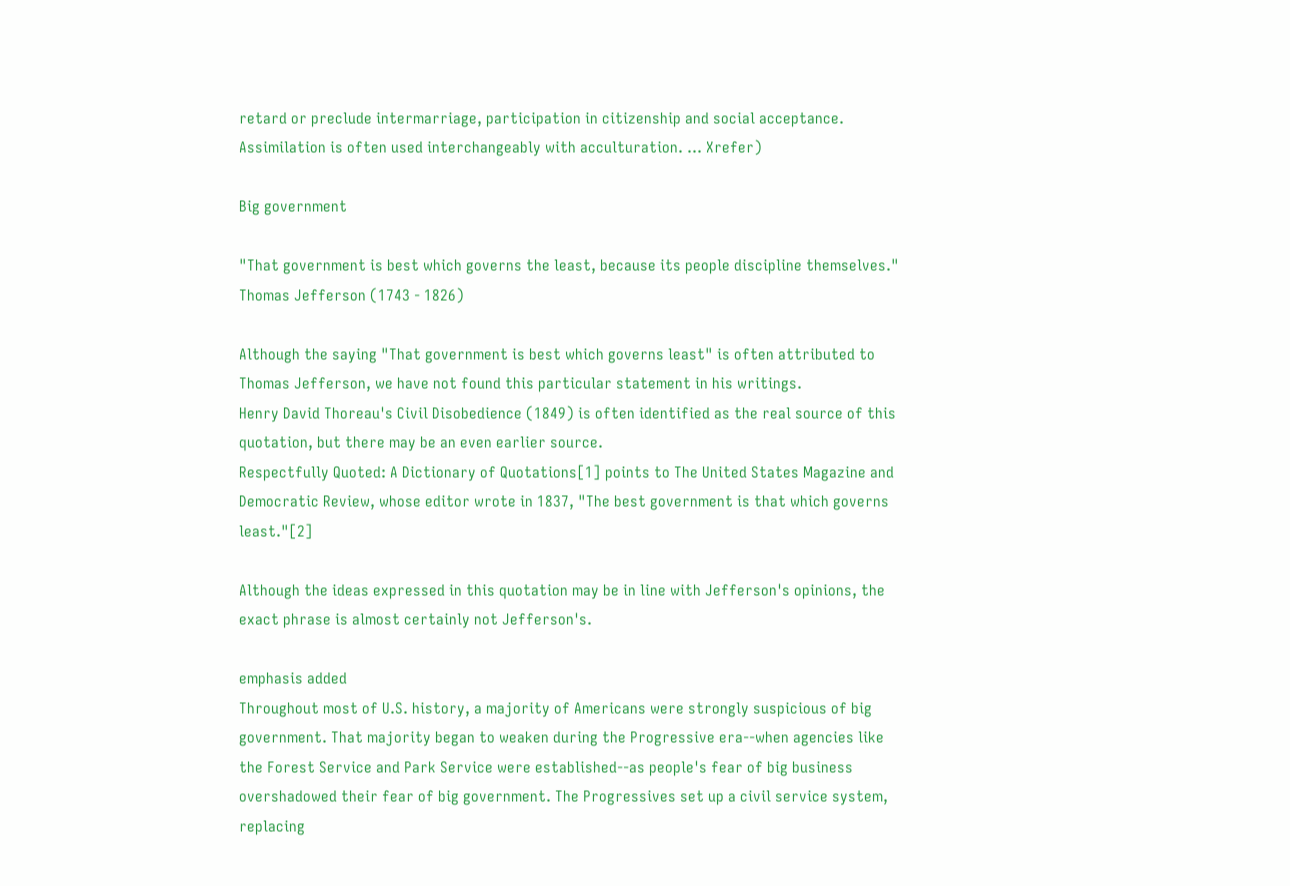retard or preclude intermarriage, participation in citizenship and social acceptance. Assimilation is often used interchangeably with acculturation. … Xrefer)

Big government

"That government is best which governs the least, because its people discipline themselves."  Thomas Jefferson (1743 - 1826)

Although the saying "That government is best which governs least" is often attributed to Thomas Jefferson, we have not found this particular statement in his writings.
Henry David Thoreau's Civil Disobedience (1849) is often identified as the real source of this quotation, but there may be an even earlier source.
Respectfully Quoted: A Dictionary of Quotations[1] points to The United States Magazine and Democratic Review, whose editor wrote in 1837, "The best government is that which governs least."[2]

Although the ideas expressed in this quotation may be in line with Jefferson's opinions, the exact phrase is almost certainly not Jefferson's.

emphasis added
Throughout most of U.S. history, a majority of Americans were strongly suspicious of big government. That majority began to weaken during the Progressive era--when agencies like the Forest Service and Park Service were established--as people's fear of big business overshadowed their fear of big government. The Progressives set up a civil service system, replacing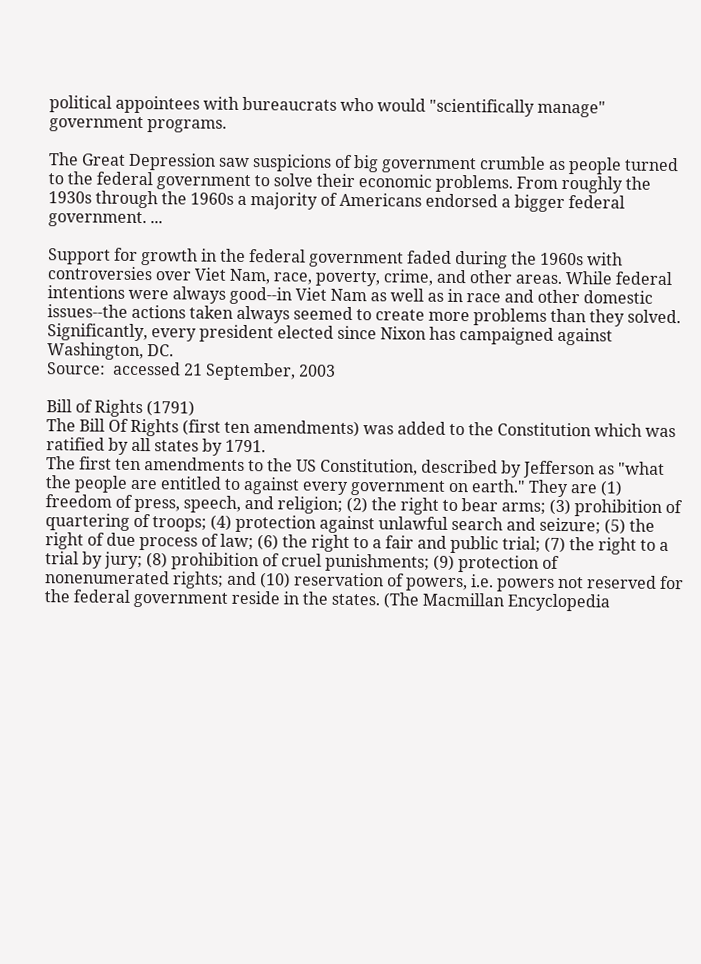political appointees with bureaucrats who would "scientifically manage" government programs.

The Great Depression saw suspicions of big government crumble as people turned to the federal government to solve their economic problems. From roughly the 1930s through the 1960s a majority of Americans endorsed a bigger federal government. ...

Support for growth in the federal government faded during the 1960s with controversies over Viet Nam, race, poverty, crime, and other areas. While federal intentions were always good--in Viet Nam as well as in race and other domestic issues--the actions taken always seemed to create more problems than they solved. Significantly, every president elected since Nixon has campaigned against Washington, DC.
Source:  accessed 21 September, 2003

Bill of Rights (1791)
The Bill Of Rights (first ten amendments) was added to the Constitution which was ratified by all states by 1791.
The first ten amendments to the US Constitution, described by Jefferson as "what the people are entitled to against every government on earth." They are (1) freedom of press, speech, and religion; (2) the right to bear arms; (3) prohibition of quartering of troops; (4) protection against unlawful search and seizure; (5) the right of due process of law; (6) the right to a fair and public trial; (7) the right to a trial by jury; (8) prohibition of cruel punishments; (9) protection of nonenumerated rights; and (10) reservation of powers, i.e. powers not reserved for the federal government reside in the states. (The Macmillan Encyclopedia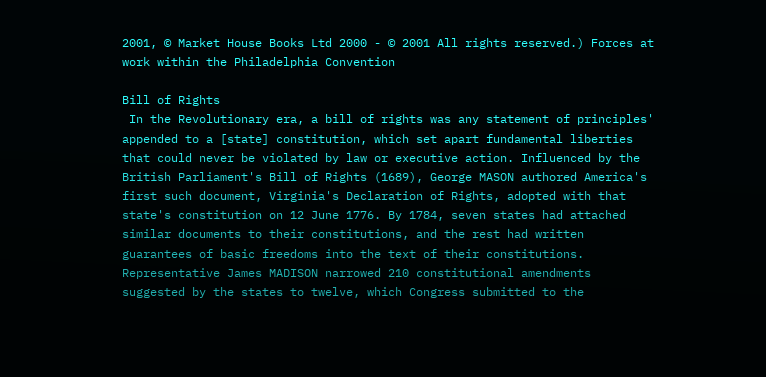2001, © Market House Books Ltd 2000 - © 2001 All rights reserved.) Forces at work within the Philadelphia Convention

Bill of Rights
 In the Revolutionary era, a bill of rights was any statement of principles' appended to a [state] constitution, which set apart fundamental liberties that could never be violated by law or executive action. Influenced by the British Parliament's Bill of Rights (1689), George MASON authored America's first such document, Virginia's Declaration of Rights, adopted with that state's constitution on 12 June 1776. By 1784, seven states had attached similar documents to their constitutions, and the rest had written guarantees of basic freedoms into the text of their constitutions. Representative James MADISON narrowed 210 constitutional amendments suggested by the states to twelve, which Congress submitted to the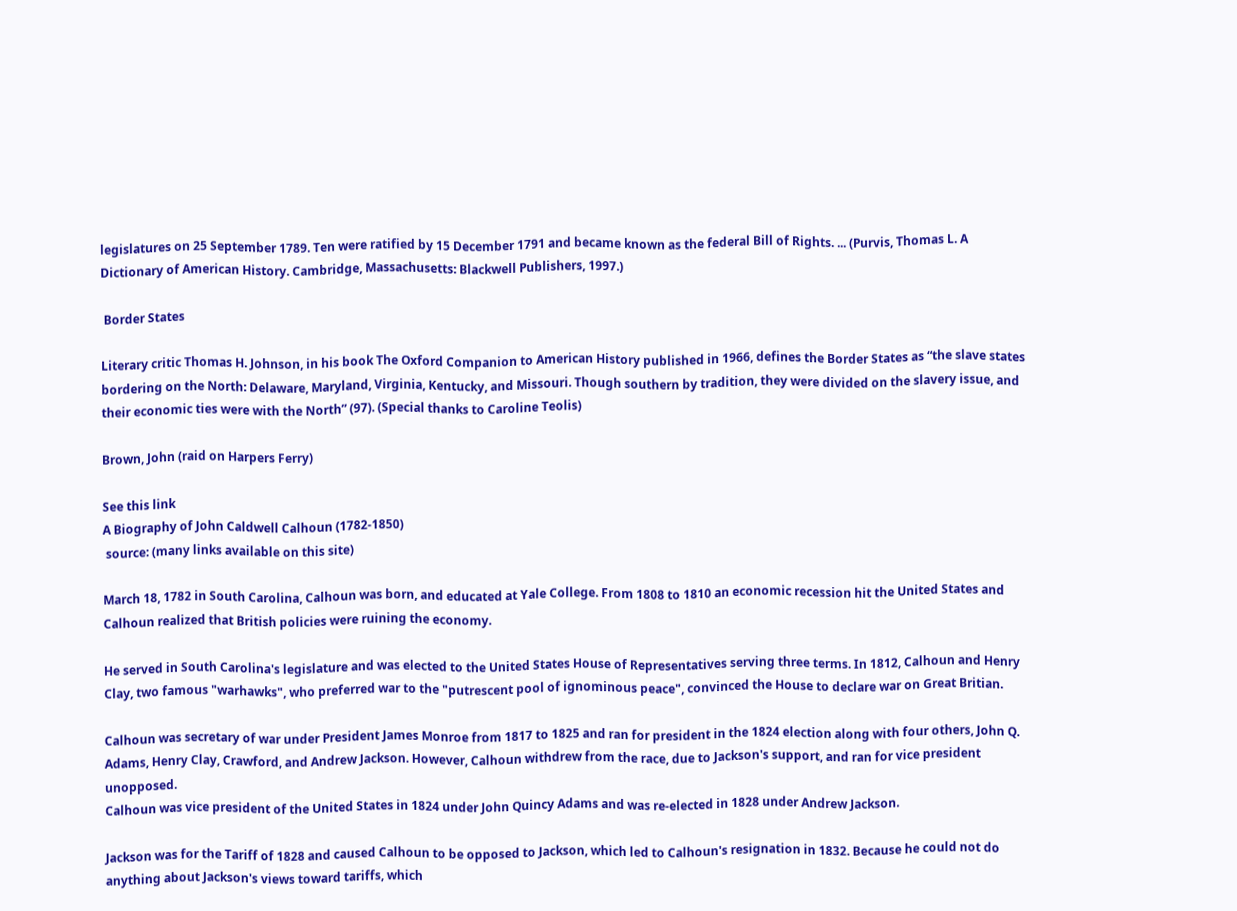legislatures on 25 September 1789. Ten were ratified by 15 December 1791 and became known as the federal Bill of Rights. ... (Purvis, Thomas L. A Dictionary of American History. Cambridge, Massachusetts: Blackwell Publishers, 1997.)

 Border States

Literary critic Thomas H. Johnson, in his book The Oxford Companion to American History published in 1966, defines the Border States as “the slave states bordering on the North: Delaware, Maryland, Virginia, Kentucky, and Missouri. Though southern by tradition, they were divided on the slavery issue, and their economic ties were with the North” (97). (Special thanks to Caroline Teolis)

Brown, John (raid on Harpers Ferry)

See this link
A Biography of John Caldwell Calhoun (1782-1850)
 source: (many links available on this site)

March 18, 1782 in South Carolina, Calhoun was born, and educated at Yale College. From 1808 to 1810 an economic recession hit the United States and Calhoun realized that British policies were ruining the economy.

He served in South Carolina's legislature and was elected to the United States House of Representatives serving three terms. In 1812, Calhoun and Henry Clay, two famous "warhawks", who preferred war to the "putrescent pool of ignominous peace", convinced the House to declare war on Great Britian.

Calhoun was secretary of war under President James Monroe from 1817 to 1825 and ran for president in the 1824 election along with four others, John Q. Adams, Henry Clay, Crawford, and Andrew Jackson. However, Calhoun withdrew from the race, due to Jackson's support, and ran for vice president unopposed.
Calhoun was vice president of the United States in 1824 under John Quincy Adams and was re-elected in 1828 under Andrew Jackson.

Jackson was for the Tariff of 1828 and caused Calhoun to be opposed to Jackson, which led to Calhoun's resignation in 1832. Because he could not do anything about Jackson's views toward tariffs, which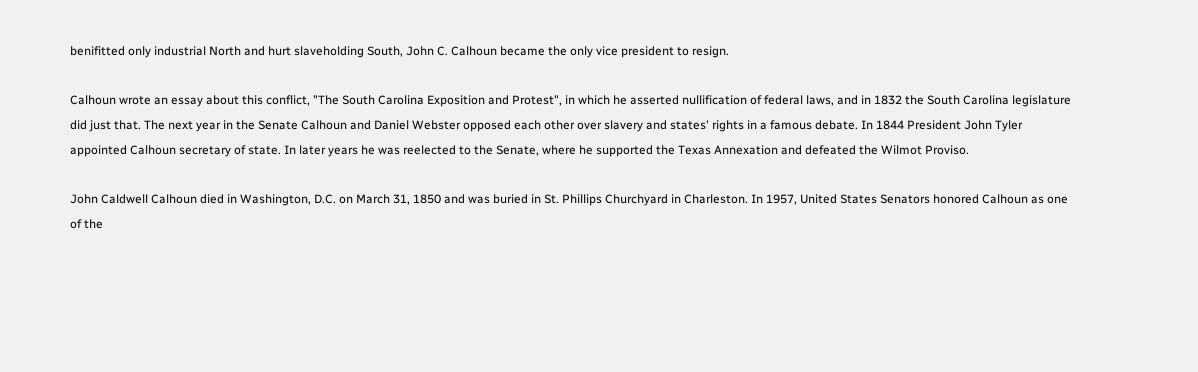benifitted only industrial North and hurt slaveholding South, John C. Calhoun became the only vice president to resign.

Calhoun wrote an essay about this conflict, "The South Carolina Exposition and Protest", in which he asserted nullification of federal laws, and in 1832 the South Carolina legislature did just that. The next year in the Senate Calhoun and Daniel Webster opposed each other over slavery and states' rights in a famous debate. In 1844 President John Tyler appointed Calhoun secretary of state. In later years he was reelected to the Senate, where he supported the Texas Annexation and defeated the Wilmot Proviso.

John Caldwell Calhoun died in Washington, D.C. on March 31, 1850 and was buried in St. Phillips Churchyard in Charleston. In 1957, United States Senators honored Calhoun as one of the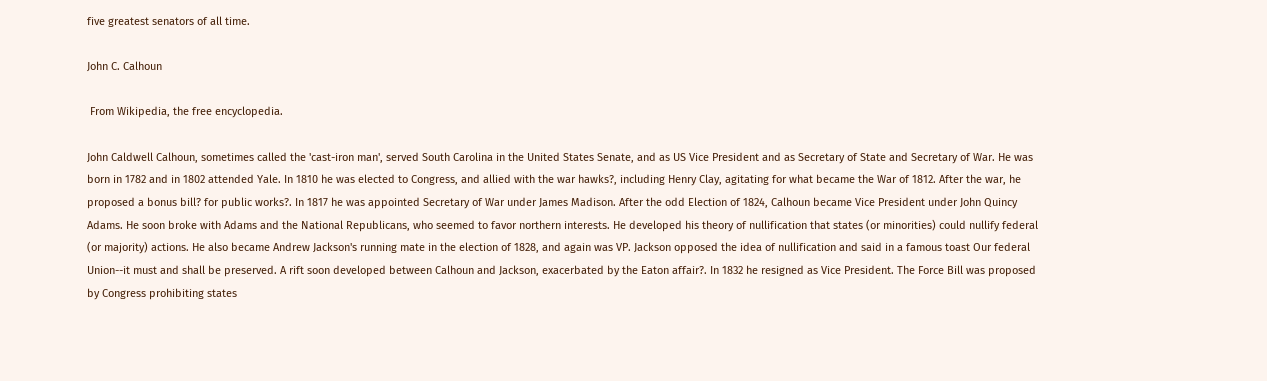five greatest senators of all time.

John C. Calhoun

 From Wikipedia, the free encyclopedia.

John Caldwell Calhoun, sometimes called the 'cast-iron man', served South Carolina in the United States Senate, and as US Vice President and as Secretary of State and Secretary of War. He was born in 1782 and in 1802 attended Yale. In 1810 he was elected to Congress, and allied with the war hawks?, including Henry Clay, agitating for what became the War of 1812. After the war, he proposed a bonus bill? for public works?. In 1817 he was appointed Secretary of War under James Madison. After the odd Election of 1824, Calhoun became Vice President under John Quincy Adams. He soon broke with Adams and the National Republicans, who seemed to favor northern interests. He developed his theory of nullification that states (or minorities) could nullify federal (or majority) actions. He also became Andrew Jackson's running mate in the election of 1828, and again was VP. Jackson opposed the idea of nullification and said in a famous toast Our federal Union--it must and shall be preserved. A rift soon developed between Calhoun and Jackson, exacerbated by the Eaton affair?. In 1832 he resigned as Vice President. The Force Bill was proposed by Congress prohibiting states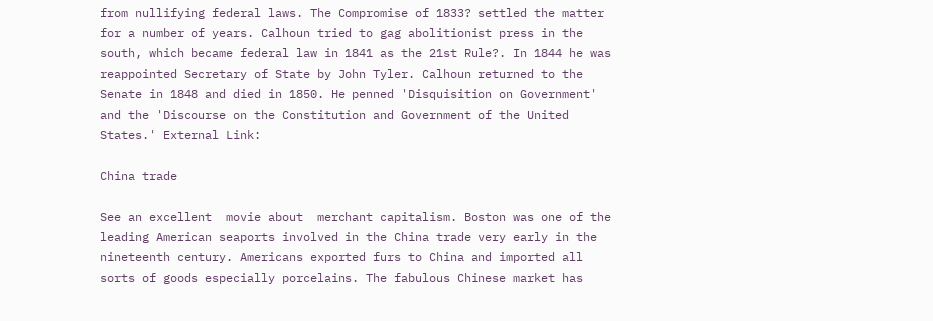from nullifying federal laws. The Compromise of 1833? settled the matter for a number of years. Calhoun tried to gag abolitionist press in the south, which became federal law in 1841 as the 21st Rule?. In 1844 he was reappointed Secretary of State by John Tyler. Calhoun returned to the Senate in 1848 and died in 1850. He penned 'Disquisition on Government' and the 'Discourse on the Constitution and Government of the United States.' External Link:

China trade

See an excellent  movie about  merchant capitalism. Boston was one of the leading American seaports involved in the China trade very early in the nineteenth century. Americans exported furs to China and imported all sorts of goods especially porcelains. The fabulous Chinese market has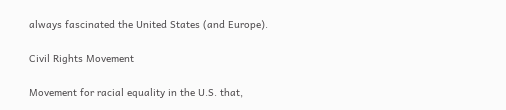always fascinated the United States (and Europe).

Civil Rights Movement

Movement for racial equality in the U.S. that,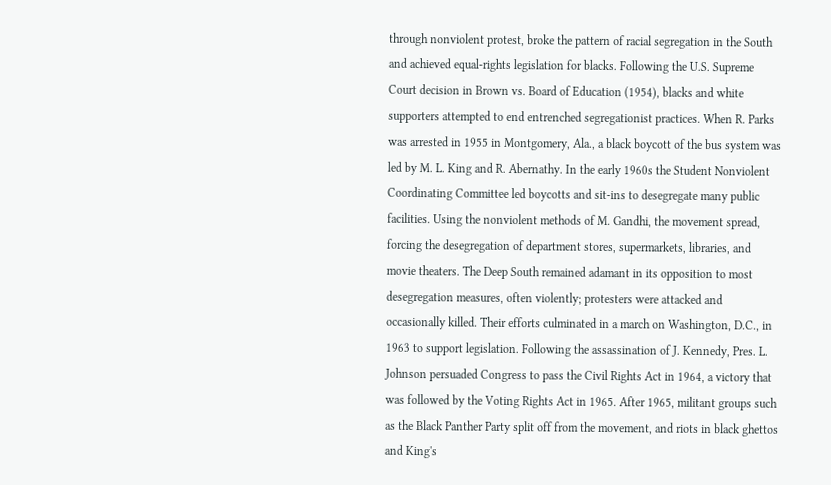through nonviolent protest, broke the pattern of racial segregation in the South and achieved equal-rights legislation for blacks. Following the U.S. Supreme Court decision in Brown vs. Board of Education (1954), blacks and white supporters attempted to end entrenched segregationist practices. When R. Parks was arrested in 1955 in Montgomery, Ala., a black boycott of the bus system was led by M. L. King and R. Abernathy. In the early 1960s the Student Nonviolent Coordinating Committee led boycotts and sit-ins to desegregate many public facilities. Using the nonviolent methods of M. Gandhi, the movement spread, forcing the desegregation of department stores, supermarkets, libraries, and movie theaters. The Deep South remained adamant in its opposition to most desegregation measures, often violently; protesters were attacked and occasionally killed. Their efforts culminated in a march on Washington, D.C., in 1963 to support legislation. Following the assassination of J. Kennedy, Pres. L. Johnson persuaded Congress to pass the Civil Rights Act in 1964, a victory that was followed by the Voting Rights Act in 1965. After 1965, militant groups such as the Black Panther Party split off from the movement, and riots in black ghettos and King's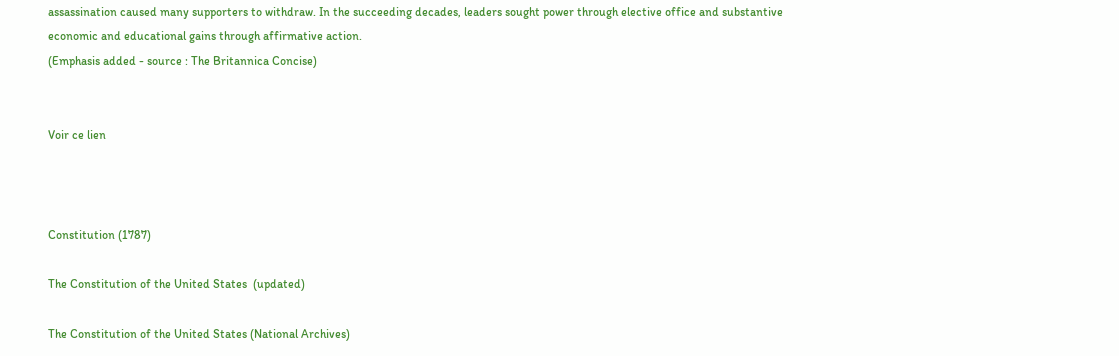assassination caused many supporters to withdraw. In the succeeding decades, leaders sought power through elective office and substantive economic and educational gains through affirmative action.
(Emphasis added - source : The Britannica Concise)


Voir ce lien



Constitution (1787)

The Constitution of the United States  (updated)

The Constitution of the United States (National Archives)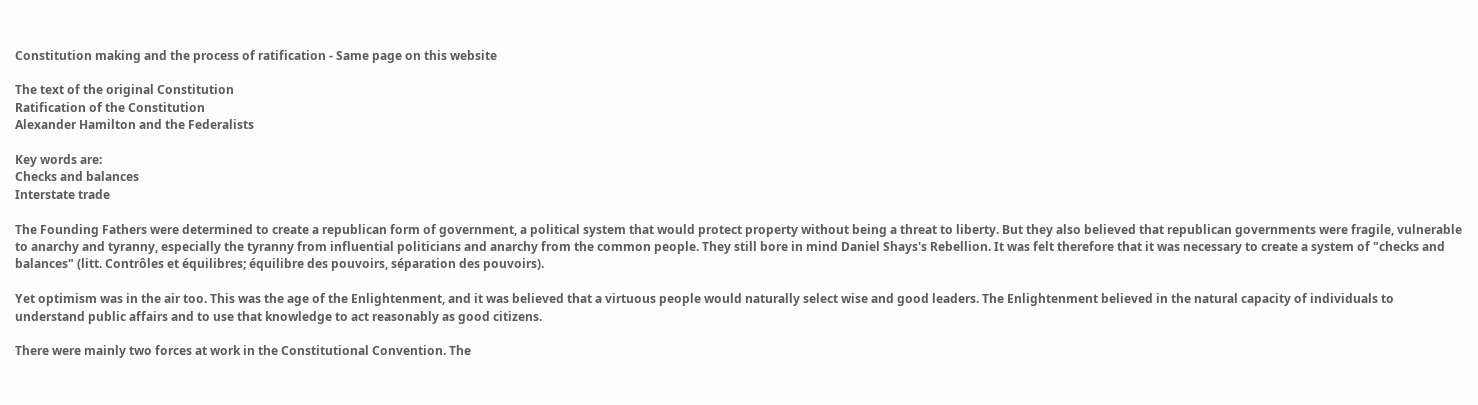Constitution making and the process of ratification - Same page on this website

The text of the original Constitution
Ratification of the Constitution
Alexander Hamilton and the Federalists

Key words are:
Checks and balances
Interstate trade

The Founding Fathers were determined to create a republican form of government, a political system that would protect property without being a threat to liberty. But they also believed that republican governments were fragile, vulnerable to anarchy and tyranny, especially the tyranny from influential politicians and anarchy from the common people. They still bore in mind Daniel Shays's Rebellion. It was felt therefore that it was necessary to create a system of "checks and balances" (litt. Contrôles et équilibres; équilibre des pouvoirs, séparation des pouvoirs).

Yet optimism was in the air too. This was the age of the Enlightenment, and it was believed that a virtuous people would naturally select wise and good leaders. The Enlightenment believed in the natural capacity of individuals to understand public affairs and to use that knowledge to act reasonably as good citizens.

There were mainly two forces at work in the Constitutional Convention. The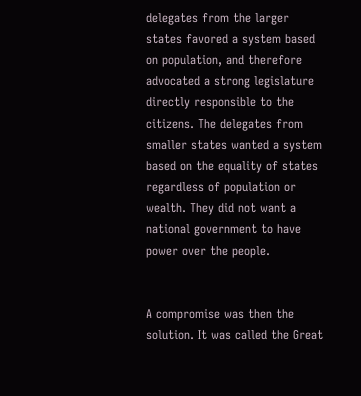delegates from the larger states favored a system based on population, and therefore advocated a strong legislature directly responsible to the citizens. The delegates from smaller states wanted a system based on the equality of states regardless of population or wealth. They did not want a national government to have power over the people.


A compromise was then the solution. It was called the Great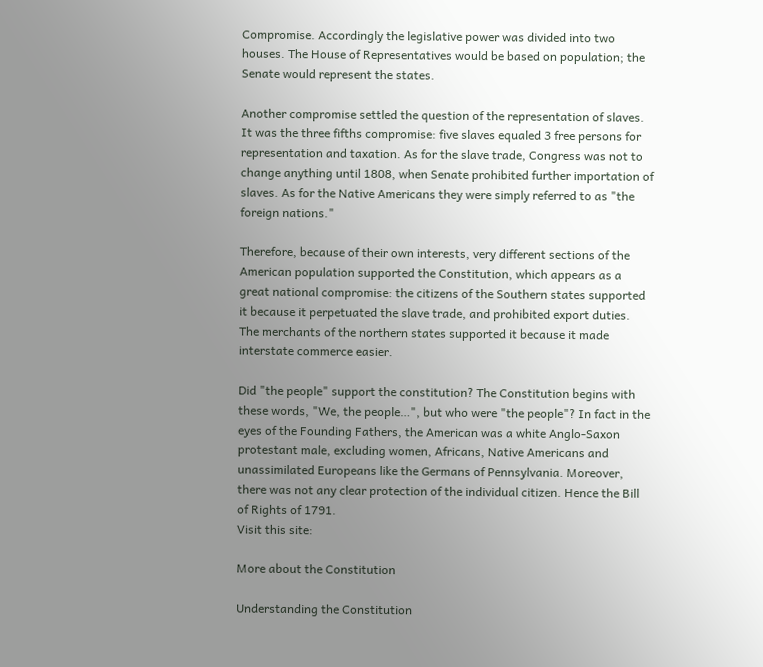Compromise. Accordingly the legislative power was divided into two houses. The House of Representatives would be based on population; the Senate would represent the states.

Another compromise settled the question of the representation of slaves. It was the three fifths compromise: five slaves equaled 3 free persons for representation and taxation. As for the slave trade, Congress was not to change anything until 1808, when Senate prohibited further importation of slaves. As for the Native Americans they were simply referred to as "the foreign nations."

Therefore, because of their own interests, very different sections of the American population supported the Constitution, which appears as a great national compromise: the citizens of the Southern states supported it because it perpetuated the slave trade, and prohibited export duties. The merchants of the northern states supported it because it made interstate commerce easier.

Did "the people" support the constitution? The Constitution begins with these words, "We, the people…", but who were "the people"? In fact in the eyes of the Founding Fathers, the American was a white Anglo-Saxon protestant male, excluding women, Africans, Native Americans and unassimilated Europeans like the Germans of Pennsylvania. Moreover, there was not any clear protection of the individual citizen. Hence the Bill of Rights of 1791.
Visit this site:

More about the Constitution

Understanding the Constitution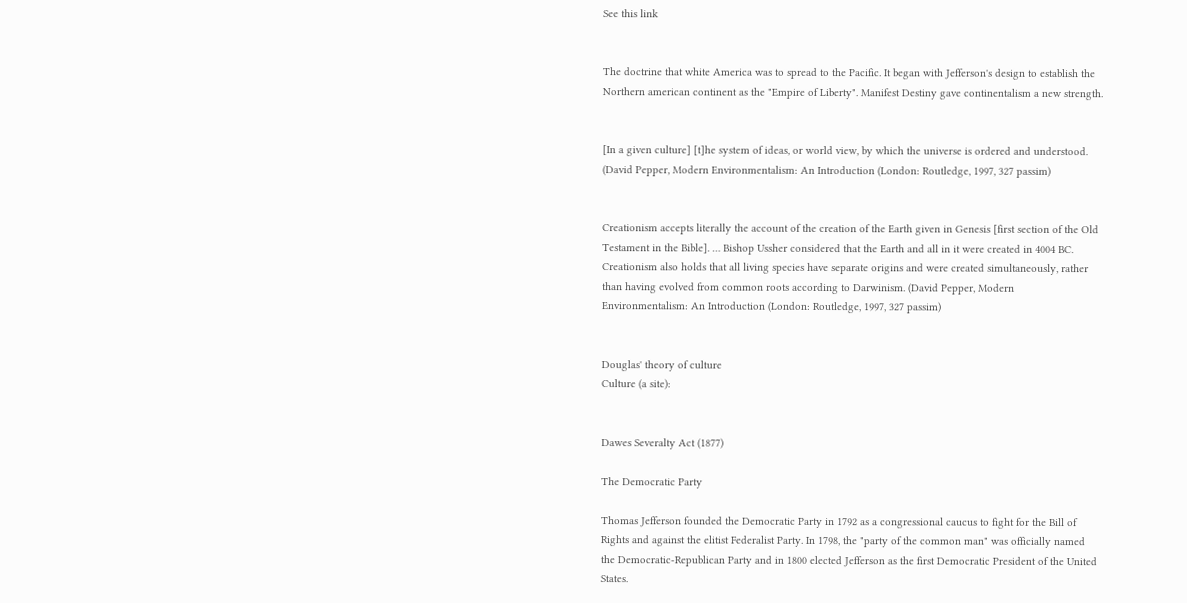See this link


The doctrine that white America was to spread to the Pacific. It began with Jefferson's design to establish the Northern american continent as the "Empire of Liberty". Manifest Destiny gave continentalism a new strength.


[In a given culture] [t]he system of ideas, or world view, by which the universe is ordered and understood. (David Pepper, Modern Environmentalism: An Introduction (London: Routledge, 1997, 327 passim)


Creationism accepts literally the account of the creation of the Earth given in Genesis [first section of the Old Testament in the Bible]. … Bishop Ussher considered that the Earth and all in it were created in 4004 BC. Creationism also holds that all living species have separate origins and were created simultaneously, rather than having evolved from common roots according to Darwinism. (David Pepper, Modern Environmentalism: An Introduction (London: Routledge, 1997, 327 passim)


Douglas' theory of culture
Culture (a site):


Dawes Severalty Act (1877)

The Democratic Party

Thomas Jefferson founded the Democratic Party in 1792 as a congressional caucus to fight for the Bill of Rights and against the elitist Federalist Party. In 1798, the "party of the common man" was officially named the Democratic-Republican Party and in 1800 elected Jefferson as the first Democratic President of the United States.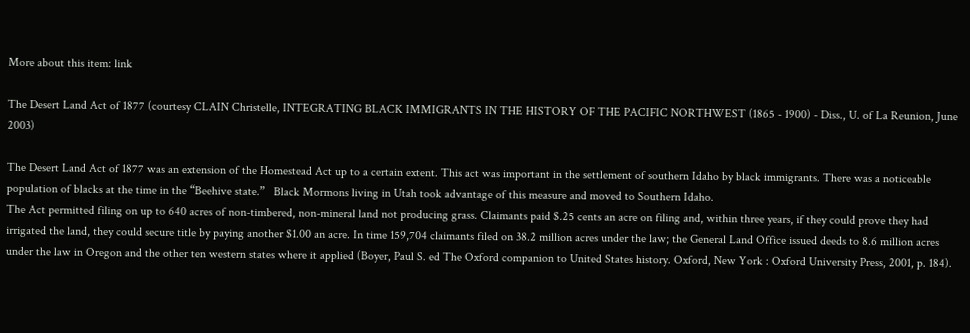More about this item: link

The Desert Land Act of 1877 (courtesy CLAIN Christelle, INTEGRATING BLACK IMMIGRANTS IN THE HISTORY OF THE PACIFIC NORTHWEST (1865 - 1900) - Diss., U. of La Reunion, June 2003)

The Desert Land Act of 1877 was an extension of the Homestead Act up to a certain extent. This act was important in the settlement of southern Idaho by black immigrants. There was a noticeable population of blacks at the time in the “Beehive state.”   Black Mormons living in Utah took advantage of this measure and moved to Southern Idaho.
The Act permitted filing on up to 640 acres of non-timbered, non-mineral land not producing grass. Claimants paid $.25 cents an acre on filing and, within three years, if they could prove they had irrigated the land, they could secure title by paying another $1.00 an acre. In time 159,704 claimants filed on 38.2 million acres under the law; the General Land Office issued deeds to 8.6 million acres under the law in Oregon and the other ten western states where it applied (Boyer, Paul S. ed The Oxford companion to United States history. Oxford, New York : Oxford University Press, 2001, p. 184).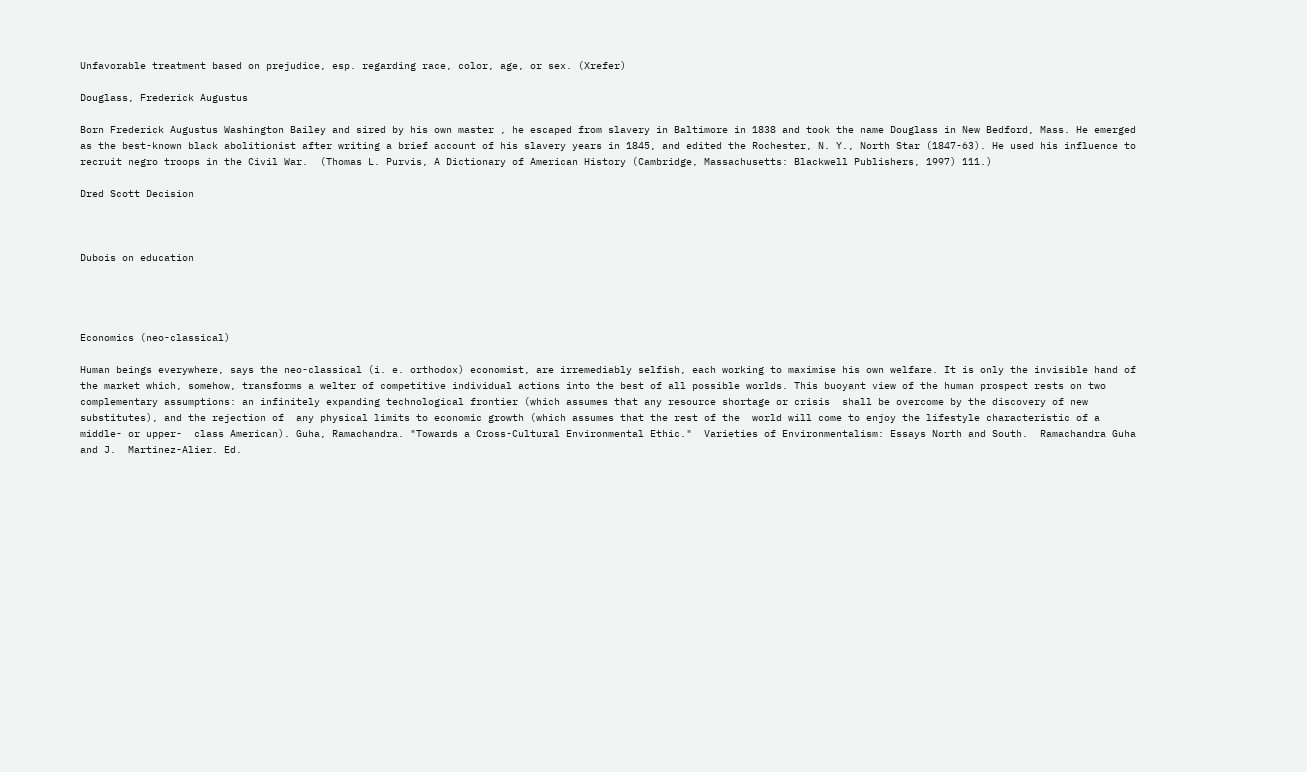Unfavorable treatment based on prejudice, esp. regarding race, color, age, or sex. (Xrefer)

Douglass, Frederick Augustus

Born Frederick Augustus Washington Bailey and sired by his own master , he escaped from slavery in Baltimore in 1838 and took the name Douglass in New Bedford, Mass. He emerged as the best-known black abolitionist after writing a brief account of his slavery years in 1845, and edited the Rochester, N. Y., North Star (1847-63). He used his influence to recruit negro troops in the Civil War.  (Thomas L. Purvis, A Dictionary of American History (Cambridge, Massachusetts: Blackwell Publishers, 1997) 111.)

Dred Scott Decision



Dubois on education




Economics (neo-classical)

Human beings everywhere, says the neo-classical (i. e. orthodox) economist, are irremediably selfish, each working to maximise his own welfare. It is only the invisible hand of the market which, somehow, transforms a welter of competitive individual actions into the best of all possible worlds. This buoyant view of the human prospect rests on two complementary assumptions: an infinitely expanding technological frontier (which assumes that any resource shortage or crisis  shall be overcome by the discovery of new substitutes), and the rejection of  any physical limits to economic growth (which assumes that the rest of the  world will come to enjoy the lifestyle characteristic of a middle- or upper-  class American). Guha, Ramachandra. "Towards a Cross-Cultural Environmental Ethic."  Varieties of Environmentalism: Essays North and South.  Ramachandra Guha and J.  Martinez-Alier. Ed.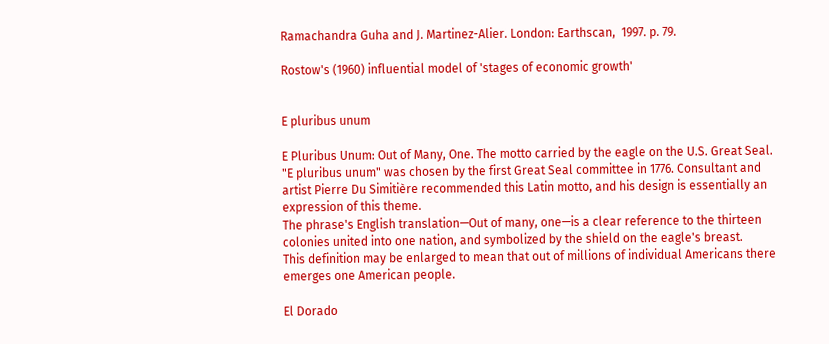Ramachandra Guha and J. Martinez-Alier. London: Earthscan,  1997. p. 79.

Rostow's (1960) influential model of 'stages of economic growth'


E pluribus unum

E Pluribus Unum: Out of Many, One. The motto carried by the eagle on the U.S. Great Seal.
"E pluribus unum" was chosen by the first Great Seal committee in 1776. Consultant and artist Pierre Du Simitière recommended this Latin motto, and his design is essentially an expression of this theme.
The phrase's English translation—Out of many, one—is a clear reference to the thirteen colonies united into one nation, and symbolized by the shield on the eagle's breast.
This definition may be enlarged to mean that out of millions of individual Americans there emerges one American people.

El Dorado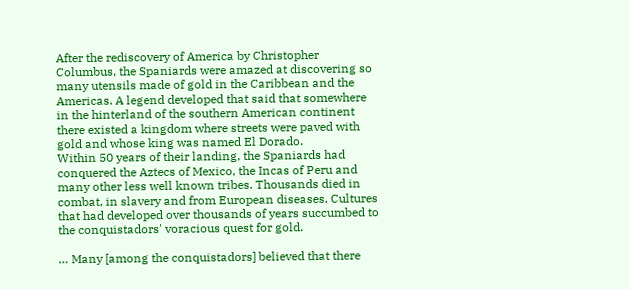After the rediscovery of America by Christopher Columbus, the Spaniards were amazed at discovering so many utensils made of gold in the Caribbean and the Americas. A legend developed that said that somewhere in the hinterland of the southern American continent there existed a kingdom where streets were paved with gold and whose king was named El Dorado.
Within 50 years of their landing, the Spaniards had conquered the Aztecs of Mexico, the Incas of Peru and many other less well known tribes. Thousands died in combat, in slavery and from European diseases. Cultures that had developed over thousands of years succumbed to the conquistadors' voracious quest for gold.

… Many [among the conquistadors] believed that there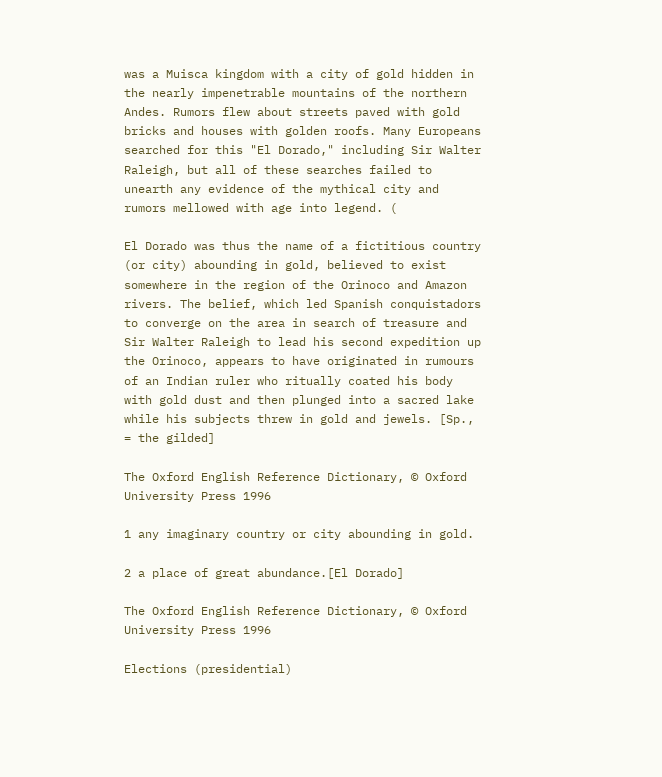was a Muisca kingdom with a city of gold hidden in the nearly impenetrable mountains of the northern Andes. Rumors flew about streets paved with gold bricks and houses with golden roofs. Many Europeans searched for this "El Dorado," including Sir Walter Raleigh, but all of these searches failed to unearth any evidence of the mythical city and rumors mellowed with age into legend. (

El Dorado was thus the name of a fictitious country (or city) abounding in gold, believed to exist somewhere in the region of the Orinoco and Amazon rivers. The belief, which led Spanish conquistadors to converge on the area in search of treasure and Sir Walter Raleigh to lead his second expedition up the Orinoco, appears to have originated in rumours of an Indian ruler who ritually coated his body with gold dust and then plunged into a sacred lake while his subjects threw in gold and jewels. [Sp., = the gilded]

The Oxford English Reference Dictionary, © Oxford University Press 1996

1 any imaginary country or city abounding in gold.

2 a place of great abundance.[El Dorado]

The Oxford English Reference Dictionary, © Oxford University Press 1996

Elections (presidential)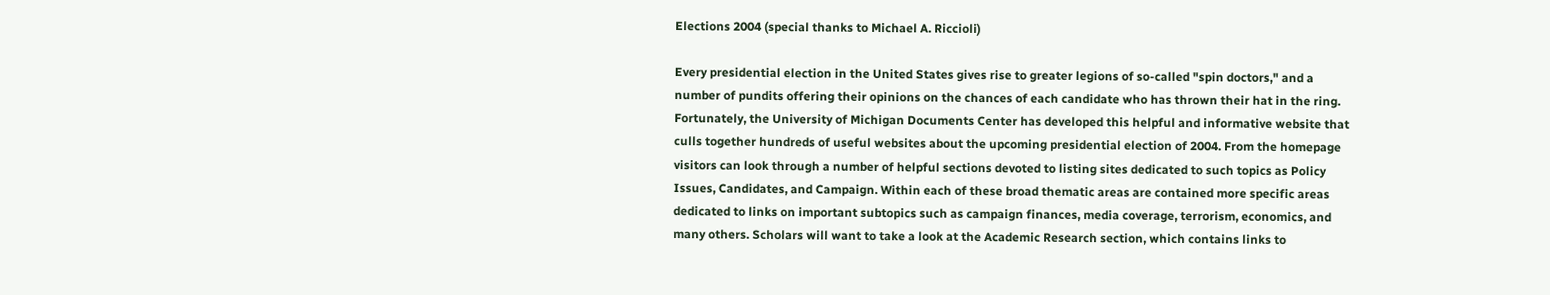Elections 2004 (special thanks to Michael A. Riccioli)

Every presidential election in the United States gives rise to greater legions of so-called "spin doctors," and a number of pundits offering their opinions on the chances of each candidate who has thrown their hat in the ring. Fortunately, the University of Michigan Documents Center has developed this helpful and informative website that culls together hundreds of useful websites about the upcoming presidential election of 2004. From the homepage visitors can look through a number of helpful sections devoted to listing sites dedicated to such topics as Policy Issues, Candidates, and Campaign. Within each of these broad thematic areas are contained more specific areas dedicated to links on important subtopics such as campaign finances, media coverage, terrorism, economics, and many others. Scholars will want to take a look at the Academic Research section, which contains links to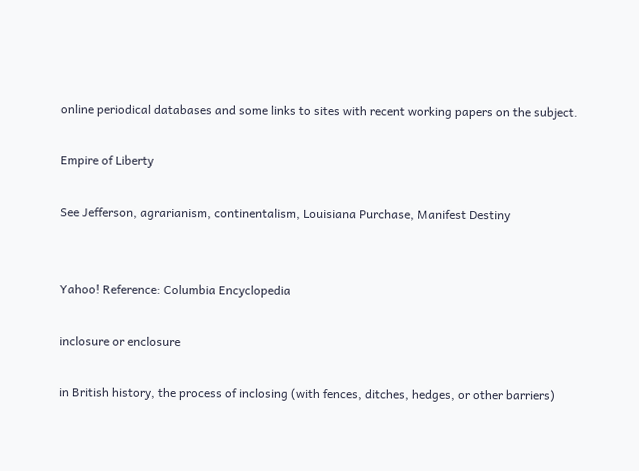online periodical databases and some links to sites with recent working papers on the subject.

Empire of Liberty

See Jefferson, agrarianism, continentalism, Louisiana Purchase, Manifest Destiny


Yahoo! Reference: Columbia Encyclopedia

inclosure or enclosure

in British history, the process of inclosing (with fences, ditches, hedges, or other barriers)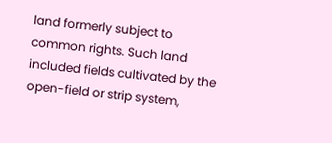land formerly subject to common rights. Such land included fields cultivated by the open-field or strip system,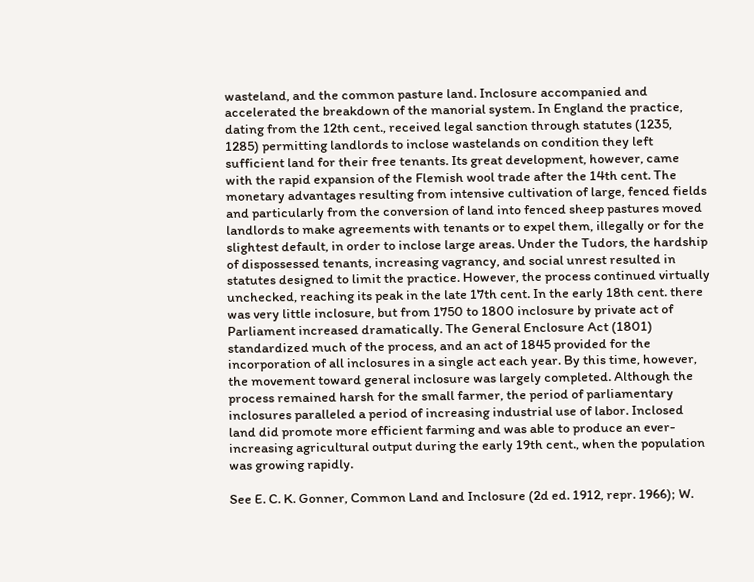wasteland, and the common pasture land. Inclosure accompanied and accelerated the breakdown of the manorial system. In England the practice, dating from the 12th cent., received legal sanction through statutes (1235, 1285) permitting landlords to inclose wastelands on condition they left sufficient land for their free tenants. Its great development, however, came with the rapid expansion of the Flemish wool trade after the 14th cent. The monetary advantages resulting from intensive cultivation of large, fenced fields and particularly from the conversion of land into fenced sheep pastures moved landlords to make agreements with tenants or to expel them, illegally or for the slightest default, in order to inclose large areas. Under the Tudors, the hardship of dispossessed tenants, increasing vagrancy, and social unrest resulted in statutes designed to limit the practice. However, the process continued virtually unchecked, reaching its peak in the late 17th cent. In the early 18th cent. there was very little inclosure, but from 1750 to 1800 inclosure by private act of Parliament increased dramatically. The General Enclosure Act (1801) standardized much of the process, and an act of 1845 provided for the incorporation of all inclosures in a single act each year. By this time, however, the movement toward general inclosure was largely completed. Although the process remained harsh for the small farmer, the period of parliamentary inclosures paralleled a period of increasing industrial use of labor. Inclosed land did promote more efficient farming and was able to produce an ever-increasing agricultural output during the early 19th cent., when the population was growing rapidly.

See E. C. K. Gonner, Common Land and Inclosure (2d ed. 1912, repr. 1966); W.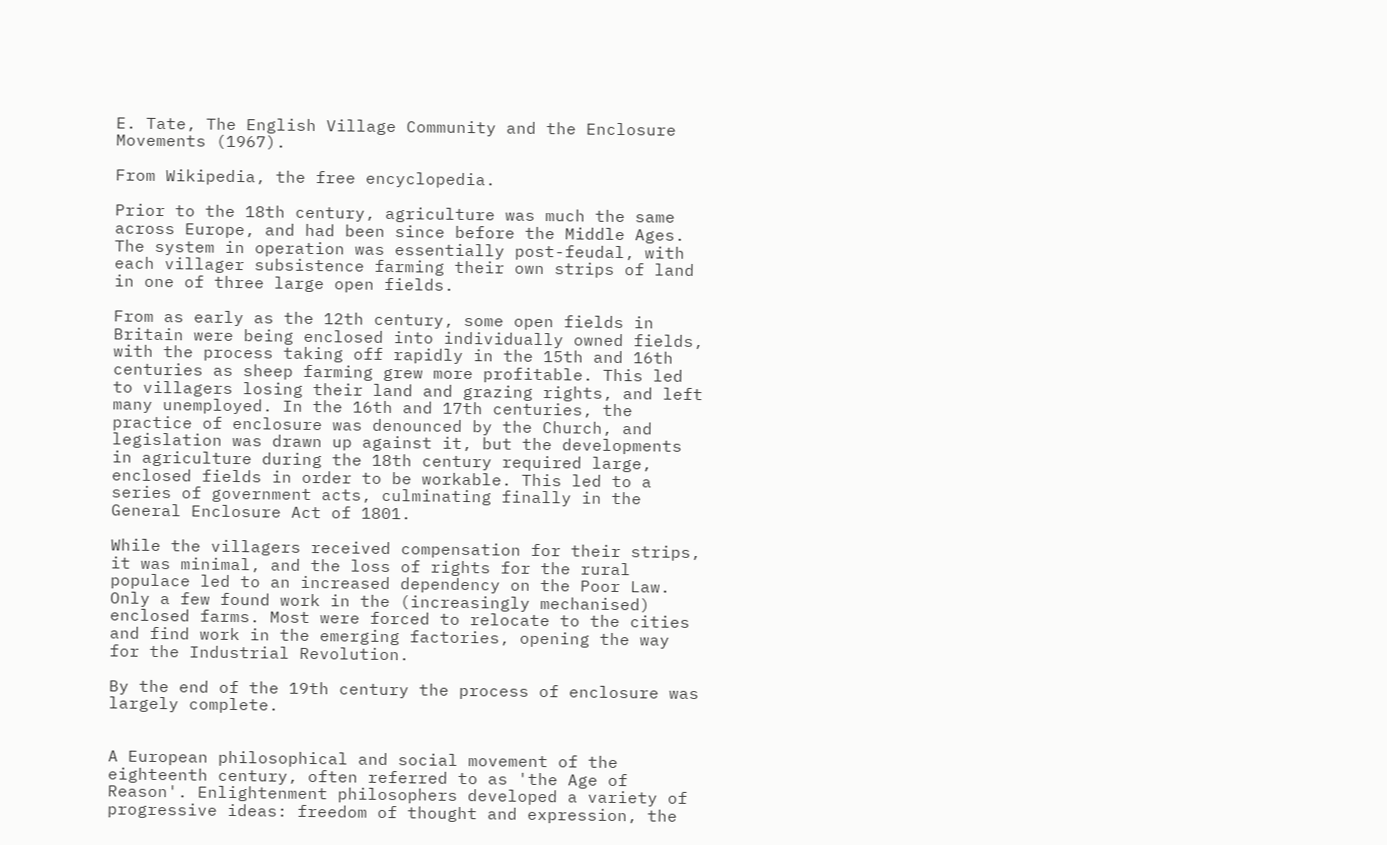E. Tate, The English Village Community and the Enclosure Movements (1967).

From Wikipedia, the free encyclopedia.

Prior to the 18th century, agriculture was much the same across Europe, and had been since before the Middle Ages. The system in operation was essentially post-feudal, with each villager subsistence farming their own strips of land in one of three large open fields.

From as early as the 12th century, some open fields in Britain were being enclosed into individually owned fields, with the process taking off rapidly in the 15th and 16th centuries as sheep farming grew more profitable. This led to villagers losing their land and grazing rights, and left many unemployed. In the 16th and 17th centuries, the practice of enclosure was denounced by the Church, and legislation was drawn up against it, but the developments in agriculture during the 18th century required large, enclosed fields in order to be workable. This led to a series of government acts, culminating finally in the General Enclosure Act of 1801.

While the villagers received compensation for their strips, it was minimal, and the loss of rights for the rural populace led to an increased dependency on the Poor Law. Only a few found work in the (increasingly mechanised) enclosed farms. Most were forced to relocate to the cities and find work in the emerging factories, opening the way for the Industrial Revolution.

By the end of the 19th century the process of enclosure was largely complete.


A European philosophical and social movement of the eighteenth century, often referred to as 'the Age of Reason'. Enlightenment philosophers developed a variety of progressive ideas: freedom of thought and expression, the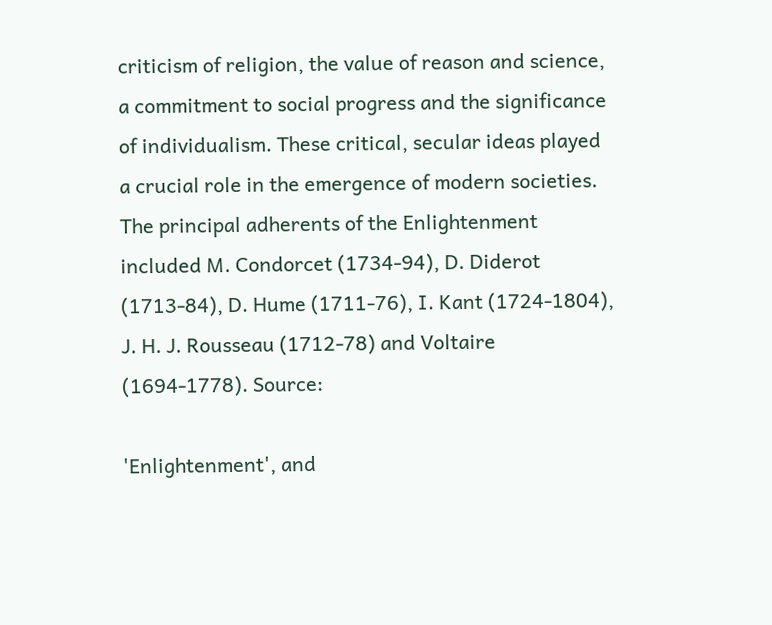criticism of religion, the value of reason and science, a commitment to social progress and the significance of individualism. These critical, secular ideas played a crucial role in the emergence of modern societies. The principal adherents of the Enlightenment included M. Condorcet (1734-94), D. Diderot (1713-84), D. Hume (1711-76), I. Kant (1724-1804), J. H. J. Rousseau (1712-78) and Voltaire (1694-1778). Source:

'Enlightenment', and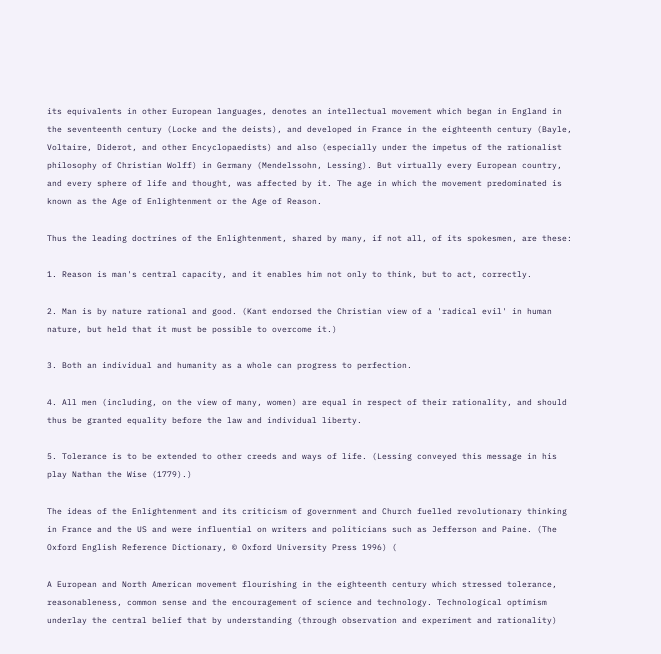its equivalents in other European languages, denotes an intellectual movement which began in England in the seventeenth century (Locke and the deists), and developed in France in the eighteenth century (Bayle, Voltaire, Diderot, and other Encyclopaedists) and also (especially under the impetus of the rationalist philosophy of Christian Wolff) in Germany (Mendelssohn, Lessing). But virtually every European country, and every sphere of life and thought, was affected by it. The age in which the movement predominated is known as the Age of Enlightenment or the Age of Reason.

Thus the leading doctrines of the Enlightenment, shared by many, if not all, of its spokesmen, are these:

1. Reason is man's central capacity, and it enables him not only to think, but to act, correctly.

2. Man is by nature rational and good. (Kant endorsed the Christian view of a 'radical evil' in human nature, but held that it must be possible to overcome it.)

3. Both an individual and humanity as a whole can progress to perfection.

4. All men (including, on the view of many, women) are equal in respect of their rationality, and should thus be granted equality before the law and individual liberty.

5. Tolerance is to be extended to other creeds and ways of life. (Lessing conveyed this message in his play Nathan the Wise (1779).)

The ideas of the Enlightenment and its criticism of government and Church fuelled revolutionary thinking in France and the US and were influential on writers and politicians such as Jefferson and Paine. (The Oxford English Reference Dictionary, © Oxford University Press 1996) (

A European and North American movement flourishing in the eighteenth century which stressed tolerance, reasonableness, common sense and the encouragement of science and technology. Technological optimism underlay the central belief that by understanding (through observation and experiment and rationality)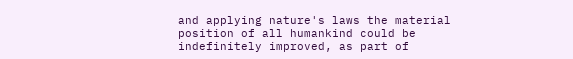and applying nature's laws the material position of all humankind could be indefinitely improved, as part of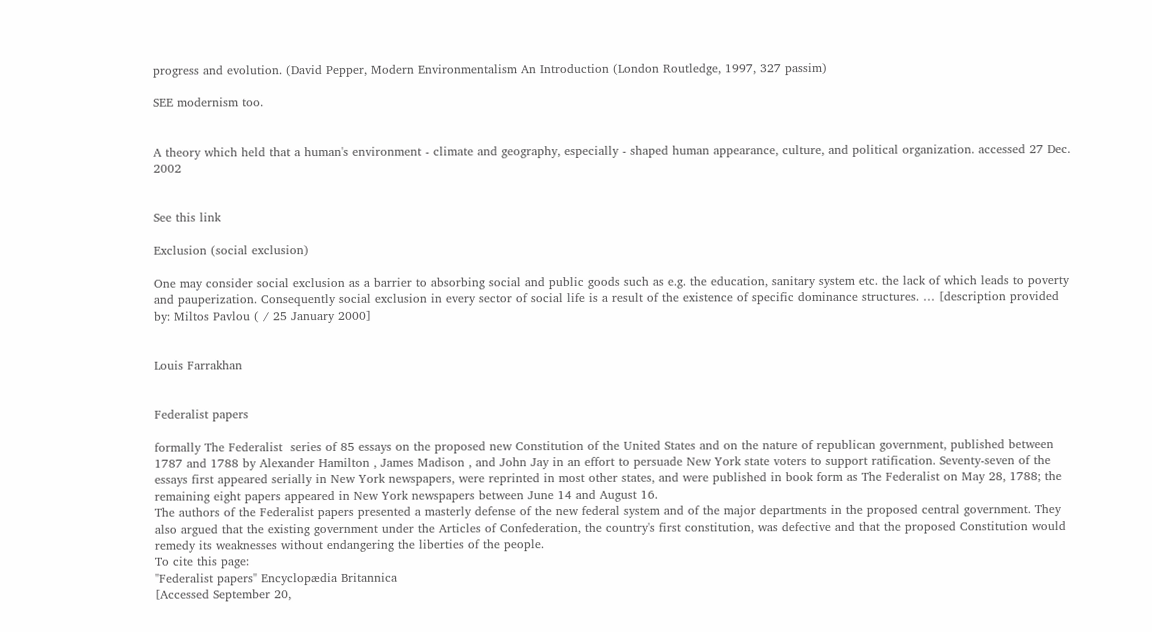progress and evolution. (David Pepper, Modern Environmentalism An Introduction (London Routledge, 1997, 327 passim)

SEE modernism too.


A theory which held that a human's environment - climate and geography, especially - shaped human appearance, culture, and political organization. accessed 27 Dec. 2002


See this link

Exclusion (social exclusion)

One may consider social exclusion as a barrier to absorbing social and public goods such as e.g. the education, sanitary system etc. the lack of which leads to poverty and pauperization. Consequently social exclusion in every sector of social life is a result of the existence of specific dominance structures. … [description provided by: Miltos Pavlou ( / 25 January 2000]


Louis Farrakhan


Federalist papers

formally The Federalist  series of 85 essays on the proposed new Constitution of the United States and on the nature of republican government, published between 1787 and 1788 by Alexander Hamilton , James Madison , and John Jay in an effort to persuade New York state voters to support ratification. Seventy-seven of the essays first appeared serially in New York newspapers, were reprinted in most other states, and were published in book form as The Federalist on May 28, 1788; the remaining eight papers appeared in New York newspapers between June 14 and August 16.
The authors of the Federalist papers presented a masterly defense of the new federal system and of the major departments in the proposed central government. They also argued that the existing government under the Articles of Confederation, the country's first constitution, was defective and that the proposed Constitution would remedy its weaknesses without endangering the liberties of the people.
To cite this page:
"Federalist papers" Encyclopædia Britannica
[Accessed September 20,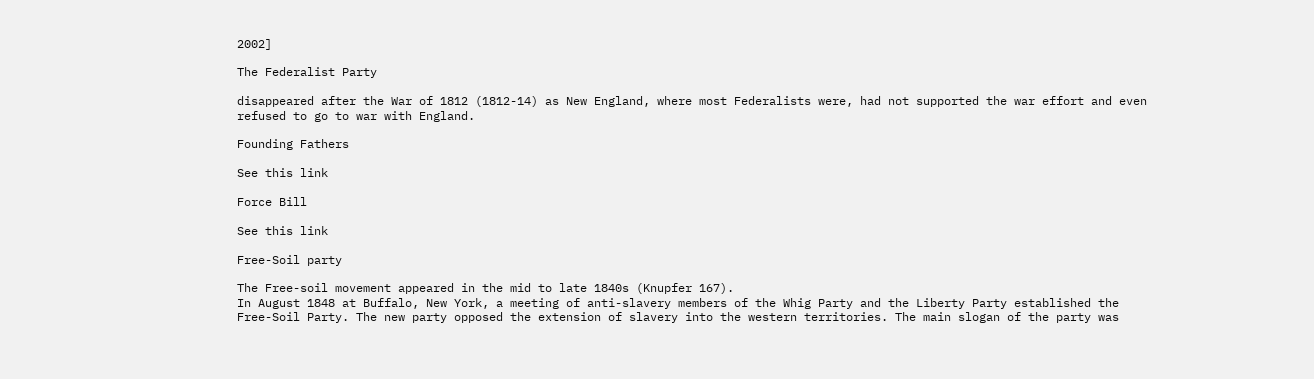2002]

The Federalist Party

disappeared after the War of 1812 (1812-14) as New England, where most Federalists were, had not supported the war effort and even refused to go to war with England.

Founding Fathers

See this link

Force Bill

See this link

Free-Soil party

The Free-soil movement appeared in the mid to late 1840s (Knupfer 167).
In August 1848 at Buffalo, New York, a meeting of anti-slavery members of the Whig Party and the Liberty Party established the Free-Soil Party. The new party opposed the extension of slavery into the western territories. The main slogan of the party was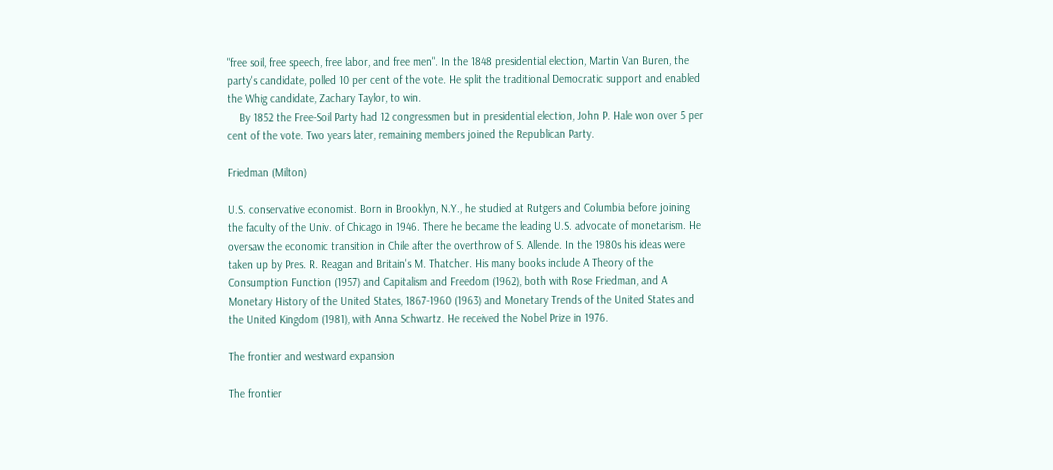"free soil, free speech, free labor, and free men". In the 1848 presidential election, Martin Van Buren, the party's candidate, polled 10 per cent of the vote. He split the traditional Democratic support and enabled the Whig candidate, Zachary Taylor, to win.
    By 1852 the Free-Soil Party had 12 congressmen but in presidential election, John P. Hale won over 5 per cent of the vote. Two years later, remaining members joined the Republican Party.

Friedman (Milton)

U.S. conservative economist. Born in Brooklyn, N.Y., he studied at Rutgers and Columbia before joining the faculty of the Univ. of Chicago in 1946. There he became the leading U.S. advocate of monetarism. He oversaw the economic transition in Chile after the overthrow of S. Allende. In the 1980s his ideas were taken up by Pres. R. Reagan and Britain's M. Thatcher. His many books include A Theory of the Consumption Function (1957) and Capitalism and Freedom (1962), both with Rose Friedman, and A Monetary History of the United States, 1867-1960 (1963) and Monetary Trends of the United States and the United Kingdom (1981), with Anna Schwartz. He received the Nobel Prize in 1976.

The frontier and westward expansion

The frontier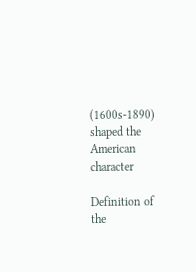(1600s-1890) shaped the American character

Definition of the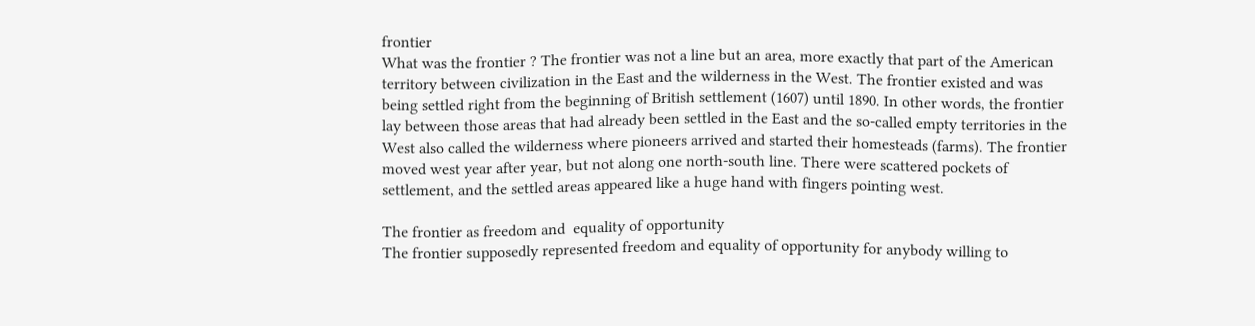frontier
What was the frontier ? The frontier was not a line but an area, more exactly that part of the American territory between civilization in the East and the wilderness in the West. The frontier existed and was being settled right from the beginning of British settlement (1607) until 1890. In other words, the frontier lay between those areas that had already been settled in the East and the so-called empty territories in the West also called the wilderness where pioneers arrived and started their homesteads (farms). The frontier moved west year after year, but not along one north-south line. There were scattered pockets of settlement, and the settled areas appeared like a huge hand with fingers pointing west.

The frontier as freedom and  equality of opportunity
The frontier supposedly represented freedom and equality of opportunity for anybody willing to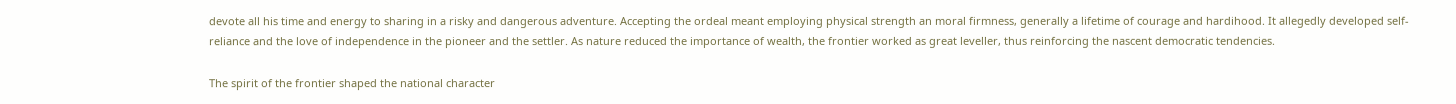devote all his time and energy to sharing in a risky and dangerous adventure. Accepting the ordeal meant employing physical strength an moral firmness, generally a lifetime of courage and hardihood. It allegedly developed self-reliance and the love of independence in the pioneer and the settler. As nature reduced the importance of wealth, the frontier worked as great leveller, thus reinforcing the nascent democratic tendencies.

The spirit of the frontier shaped the national character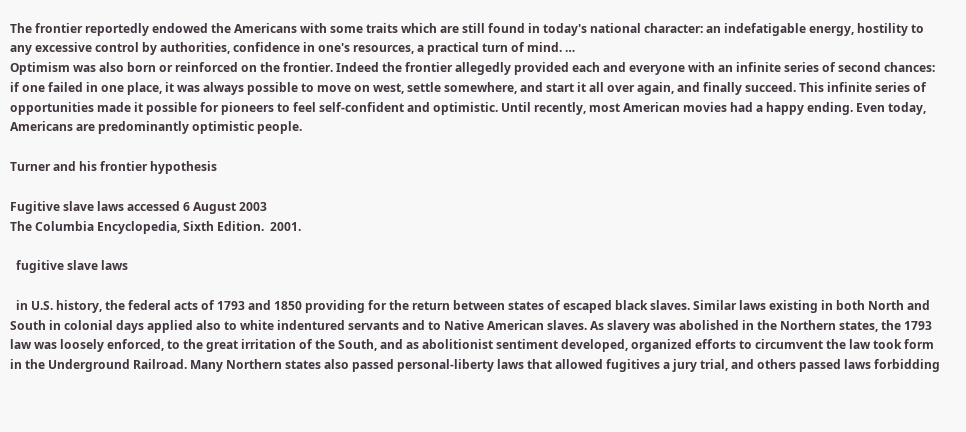The frontier reportedly endowed the Americans with some traits which are still found in today's national character: an indefatigable energy, hostility to any excessive control by authorities, confidence in one's resources, a practical turn of mind. …
Optimism was also born or reinforced on the frontier. Indeed the frontier allegedly provided each and everyone with an infinite series of second chances: if one failed in one place, it was always possible to move on west, settle somewhere, and start it all over again, and finally succeed. This infinite series of opportunities made it possible for pioneers to feel self-confident and optimistic. Until recently, most American movies had a happy ending. Even today, Americans are predominantly optimistic people.

Turner and his frontier hypothesis

Fugitive slave laws accessed 6 August 2003
The Columbia Encyclopedia, Sixth Edition.  2001.

  fugitive slave laws

  in U.S. history, the federal acts of 1793 and 1850 providing for the return between states of escaped black slaves. Similar laws existing in both North and South in colonial days applied also to white indentured servants and to Native American slaves. As slavery was abolished in the Northern states, the 1793 law was loosely enforced, to the great irritation of the South, and as abolitionist sentiment developed, organized efforts to circumvent the law took form in the Underground Railroad. Many Northern states also passed personal-liberty laws that allowed fugitives a jury trial, and others passed laws forbidding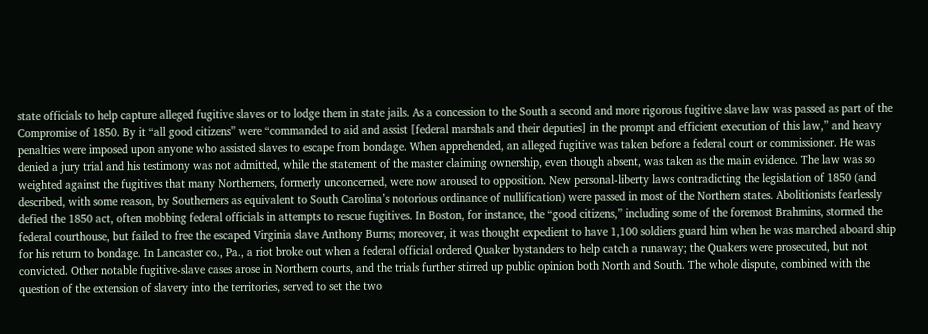state officials to help capture alleged fugitive slaves or to lodge them in state jails. As a concession to the South a second and more rigorous fugitive slave law was passed as part of the Compromise of 1850. By it “all good citizens” were “commanded to aid and assist [federal marshals and their deputies] in the prompt and efficient execution of this law,” and heavy penalties were imposed upon anyone who assisted slaves to escape from bondage. When apprehended, an alleged fugitive was taken before a federal court or commissioner. He was denied a jury trial and his testimony was not admitted, while the statement of the master claiming ownership, even though absent, was taken as the main evidence. The law was so weighted against the fugitives that many Northerners, formerly unconcerned, were now aroused to opposition. New personal-liberty laws contradicting the legislation of 1850 (and described, with some reason, by Southerners as equivalent to South Carolina’s notorious ordinance of nullification) were passed in most of the Northern states. Abolitionists fearlessly defied the 1850 act, often mobbing federal officials in attempts to rescue fugitives. In Boston, for instance, the “good citizens,” including some of the foremost Brahmins, stormed the federal courthouse, but failed to free the escaped Virginia slave Anthony Burns; moreover, it was thought expedient to have 1,100 soldiers guard him when he was marched aboard ship for his return to bondage. In Lancaster co., Pa., a riot broke out when a federal official ordered Quaker bystanders to help catch a runaway; the Quakers were prosecuted, but not convicted. Other notable fugitive-slave cases arose in Northern courts, and the trials further stirred up public opinion both North and South. The whole dispute, combined with the question of the extension of slavery into the territories, served to set the two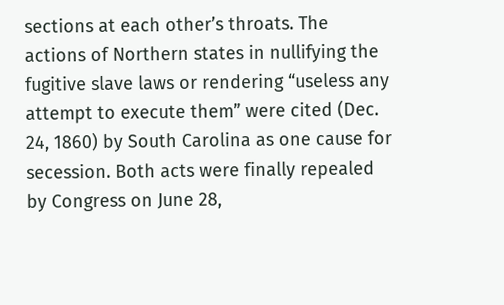sections at each other’s throats. The actions of Northern states in nullifying the fugitive slave laws or rendering “useless any attempt to execute them” were cited (Dec. 24, 1860) by South Carolina as one cause for secession. Both acts were finally repealed by Congress on June 28,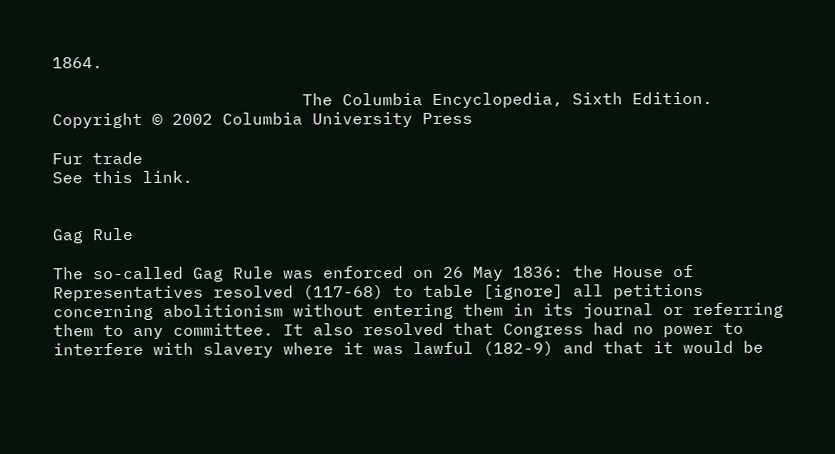1864.

                         The Columbia Encyclopedia, Sixth Edition. Copyright © 2002 Columbia University Press

Fur trade
See this link.


Gag Rule

The so-called Gag Rule was enforced on 26 May 1836: the House of Representatives resolved (117-68) to table [ignore] all petitions concerning abolitionism without entering them in its journal or referring them to any committee. It also resolved that Congress had no power to interfere with slavery where it was lawful (182-9) and that it would be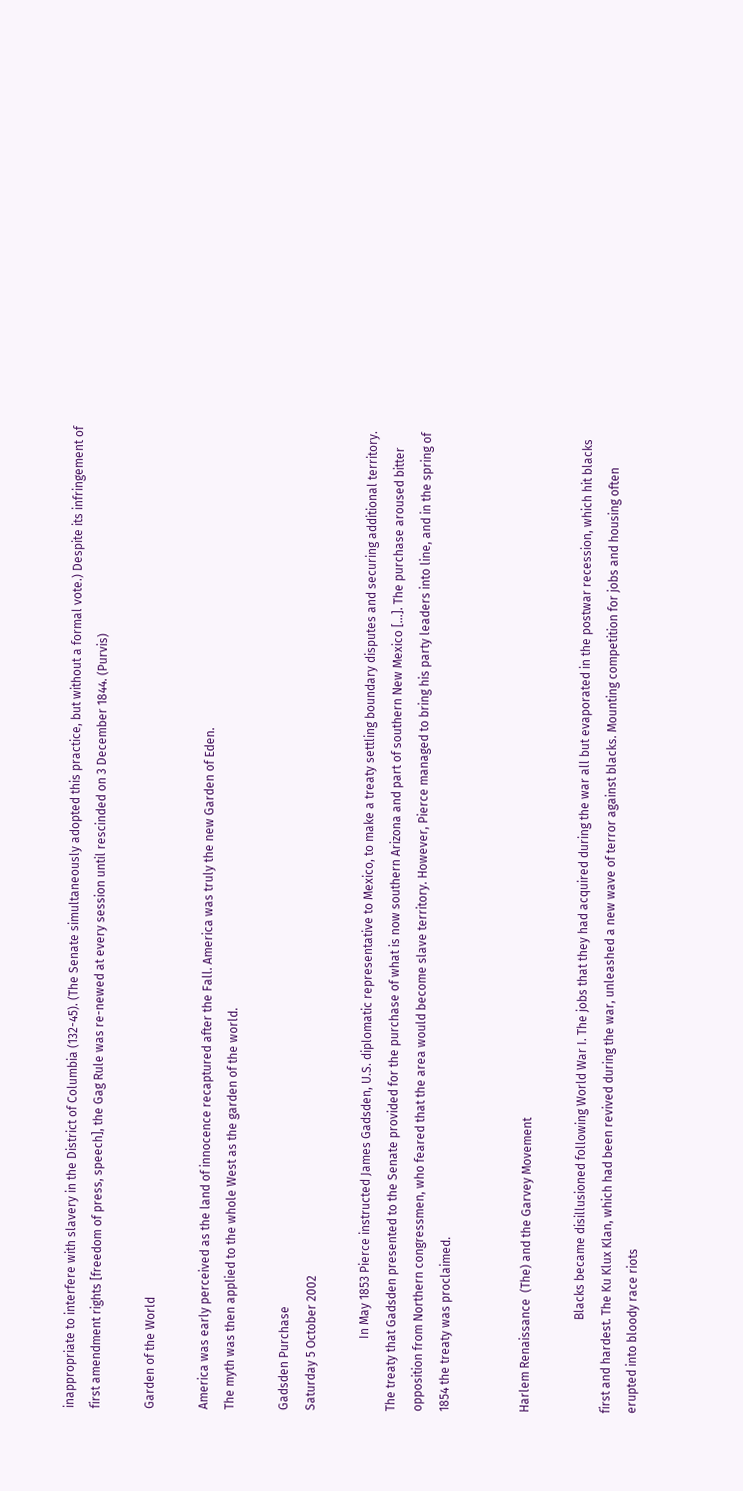inappropriate to interfere with slavery in the District of Columbia (132-45). (The Senate simultaneously adopted this practice, but without a formal vote.) Despite its infringement of first amendment rights [freedom of press, speech], the Gag Rule was re-newed at every session until rescinded on 3 December 1844. (Purvis)

Garden of the World

America was early perceived as the land of innocence recaptured after the Fall. America was truly the new Garden of Eden.
The myth was then applied to the whole West as the garden of the world.

Gadsden Purchase
Saturday 5 October 2002

                        In May 1853 Pierce instructed James Gadsden, U.S. diplomatic representative to Mexico, to make a treaty settling boundary disputes and securing additional territory. The treaty that Gadsden presented to the Senate provided for the purchase of what is now southern Arizona and part of southern New Mexico [...]. The purchase aroused bitter opposition from Northern congressmen, who feared that the area would become slave territory. However, Pierce managed to bring his party leaders into line, and in the spring of 1854 the treaty was proclaimed.


Harlem Renaissance  (The) and the Garvey Movement

                               Blacks became disillusioned following World War I. The jobs that they had acquired during the war all but evaporated in the postwar recession, which hit blacks first and hardest. The Ku Klux Klan, which had been revived during the war, unleashed a new wave of terror against blacks. Mounting competition for jobs and housing often erupted into bloody race riots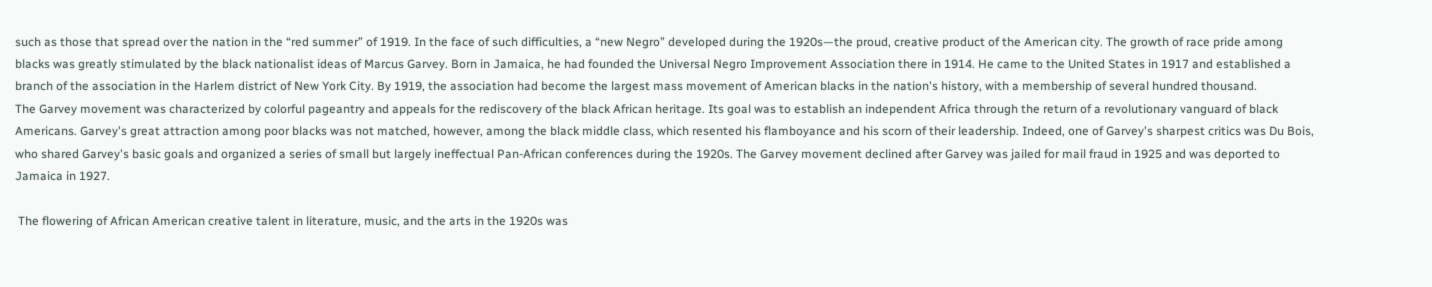such as those that spread over the nation in the “red summer” of 1919. In the face of such difficulties, a “new Negro” developed during the 1920s—the proud, creative product of the American city. The growth of race pride among blacks was greatly stimulated by the black nationalist ideas of Marcus Garvey. Born in Jamaica, he had founded the Universal Negro Improvement Association there in 1914. He came to the United States in 1917 and established a branch of the association in the Harlem district of New York City. By 1919, the association had become the largest mass movement of American blacks in the nation's history, with a membership of several hundred thousand.
The Garvey movement was characterized by colorful pageantry and appeals for the rediscovery of the black African heritage. Its goal was to establish an independent Africa through the return of a revolutionary vanguard of black Americans. Garvey's great attraction among poor blacks was not matched, however, among the black middle class, which resented his flamboyance and his scorn of their leadership. Indeed, one of Garvey's sharpest critics was Du Bois, who shared Garvey's basic goals and organized a series of small but largely ineffectual Pan-African conferences during the 1920s. The Garvey movement declined after Garvey was jailed for mail fraud in 1925 and was deported to Jamaica in 1927.

 The flowering of African American creative talent in literature, music, and the arts in the 1920s was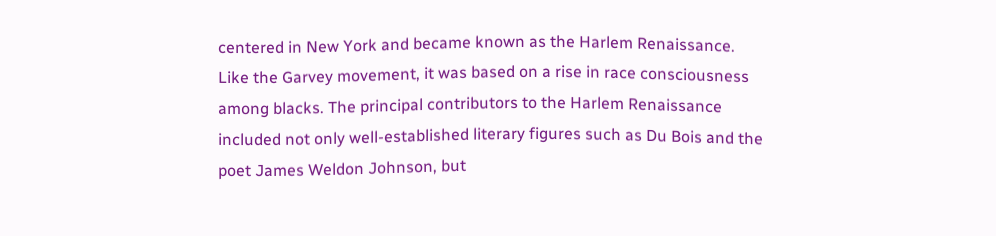centered in New York and became known as the Harlem Renaissance. Like the Garvey movement, it was based on a rise in race consciousness among blacks. The principal contributors to the Harlem Renaissance included not only well-established literary figures such as Du Bois and the poet James Weldon Johnson, but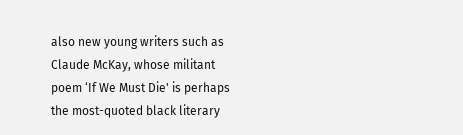also new young writers such as Claude McKay, whose militant poem ‘If We Must Die' is perhaps the most-quoted black literary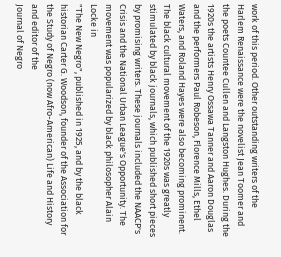work of this period. Other outstanding writers of the Harlem Renaissance were the novelist Jean Toomer and the poets Countee Cullen and Langston Hughes. During the 1920s the artists Henry Ossawa Tanner and Aaron Douglas and the performers Paul Robeson, Florence Mills, Ethel Waters, and Roland Hayes were also becoming prominent. The black cultural movement of the 1920s was greatly stimulated by black journals, which published short pieces by promising writers. These journals included the NAACP's
Crisis and the National Urban League's Opportunity. The movement was popularized by black philosopher Alain Locke in
"The New Negro", published in 1925, and by the black historian Carter G. Woodson, founder of the Association for the Study of Negro (now Afro-American) Life and History and editor of the
Journal of Negro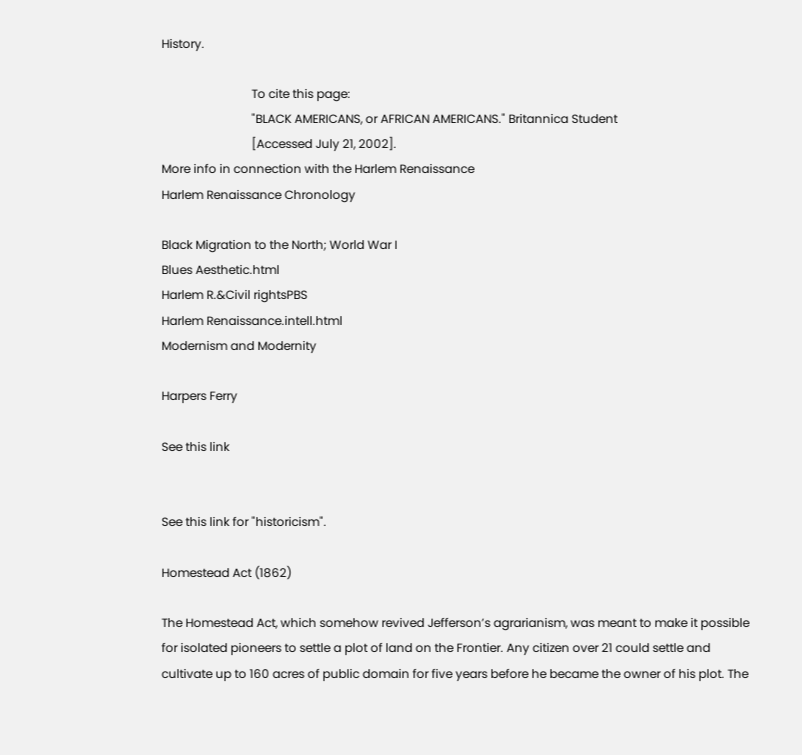History.

                              To cite this page:
                              "BLACK AMERICANS, or AFRICAN AMERICANS." Britannica Student
                              [Accessed July 21, 2002].
More info in connection with the Harlem Renaissance
Harlem Renaissance Chronology

Black Migration to the North; World War I
Blues Aesthetic.html
Harlem R.&Civil rightsPBS
Harlem Renaissance.intell.html
Modernism and Modernity

Harpers Ferry

See this link


See this link for "historicism".

Homestead Act (1862)

The Homestead Act, which somehow revived Jefferson’s agrarianism, was meant to make it possible for isolated pioneers to settle a plot of land on the Frontier. Any citizen over 21 could settle and cultivate up to 160 acres of public domain for five years before he became the owner of his plot. The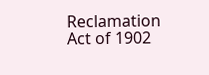Reclamation Act of 1902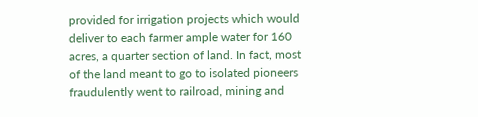provided for irrigation projects which would deliver to each farmer ample water for 160 acres, a quarter section of land. In fact, most of the land meant to go to isolated pioneers fraudulently went to railroad, mining and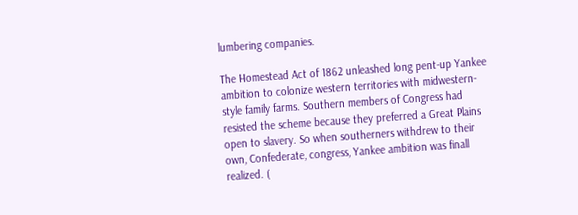lumbering companies.

The Homestead Act of 1862 unleashed long pent-up Yankee ambition to colonize western territories with midwestern-style family farms. Southern members of Congress had  resisted the scheme because they preferred a Great Plains open to slavery. So when southerners withdrew to their own, Confederate, congress, Yankee ambition was finall realized. (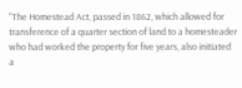"The Homestead Act, passed in 1862, which allowed for transference of a quarter section of land to a homesteader who had worked the property for five years, also initiated a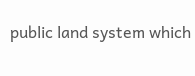public land system which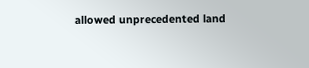allowed unprecedented land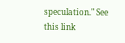speculation." See this link